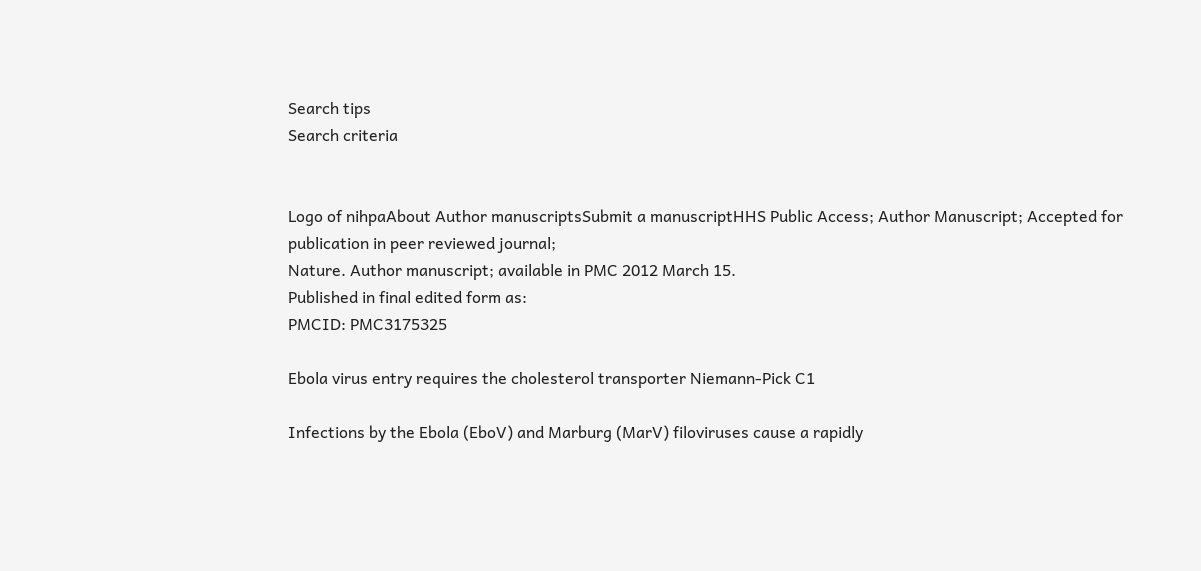Search tips
Search criteria


Logo of nihpaAbout Author manuscriptsSubmit a manuscriptHHS Public Access; Author Manuscript; Accepted for publication in peer reviewed journal;
Nature. Author manuscript; available in PMC 2012 March 15.
Published in final edited form as:
PMCID: PMC3175325

Ebola virus entry requires the cholesterol transporter Niemann-Pick C1

Infections by the Ebola (EboV) and Marburg (MarV) filoviruses cause a rapidly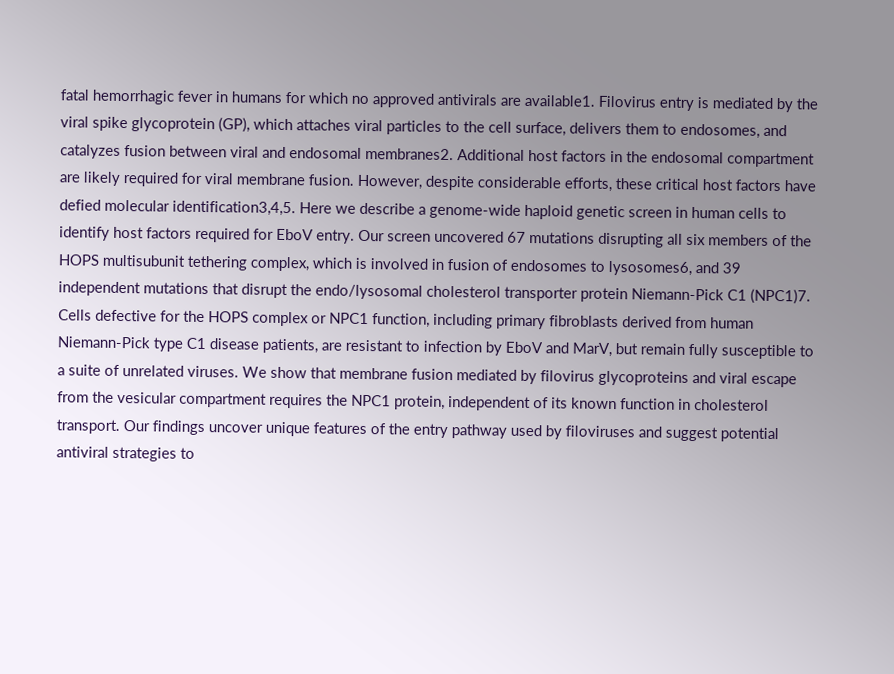fatal hemorrhagic fever in humans for which no approved antivirals are available1. Filovirus entry is mediated by the viral spike glycoprotein (GP), which attaches viral particles to the cell surface, delivers them to endosomes, and catalyzes fusion between viral and endosomal membranes2. Additional host factors in the endosomal compartment are likely required for viral membrane fusion. However, despite considerable efforts, these critical host factors have defied molecular identification3,4,5. Here we describe a genome-wide haploid genetic screen in human cells to identify host factors required for EboV entry. Our screen uncovered 67 mutations disrupting all six members of the HOPS multisubunit tethering complex, which is involved in fusion of endosomes to lysosomes6, and 39 independent mutations that disrupt the endo/lysosomal cholesterol transporter protein Niemann-Pick C1 (NPC1)7. Cells defective for the HOPS complex or NPC1 function, including primary fibroblasts derived from human Niemann-Pick type C1 disease patients, are resistant to infection by EboV and MarV, but remain fully susceptible to a suite of unrelated viruses. We show that membrane fusion mediated by filovirus glycoproteins and viral escape from the vesicular compartment requires the NPC1 protein, independent of its known function in cholesterol transport. Our findings uncover unique features of the entry pathway used by filoviruses and suggest potential antiviral strategies to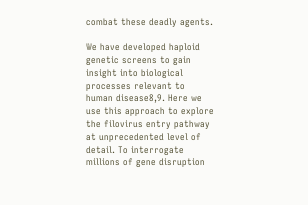combat these deadly agents.

We have developed haploid genetic screens to gain insight into biological processes relevant to human disease8,9. Here we use this approach to explore the filovirus entry pathway at unprecedented level of detail. To interrogate millions of gene disruption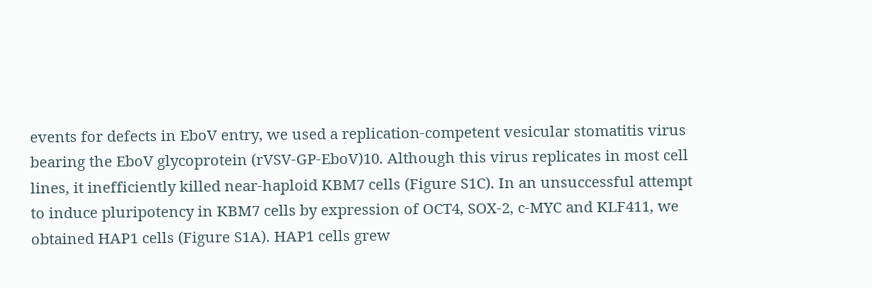events for defects in EboV entry, we used a replication-competent vesicular stomatitis virus bearing the EboV glycoprotein (rVSV-GP-EboV)10. Although this virus replicates in most cell lines, it inefficiently killed near-haploid KBM7 cells (Figure S1C). In an unsuccessful attempt to induce pluripotency in KBM7 cells by expression of OCT4, SOX-2, c-MYC and KLF411, we obtained HAP1 cells (Figure S1A). HAP1 cells grew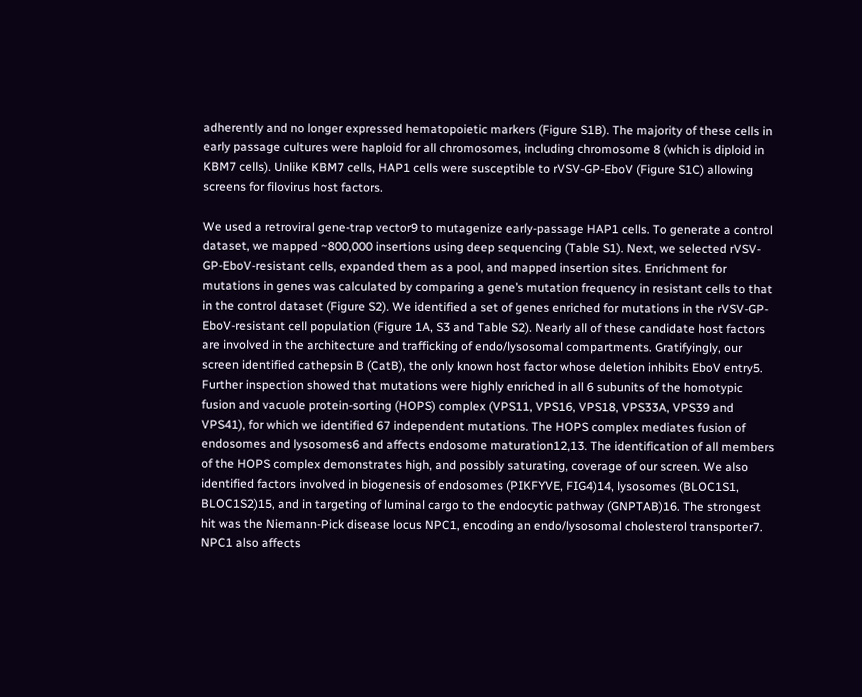adherently and no longer expressed hematopoietic markers (Figure S1B). The majority of these cells in early passage cultures were haploid for all chromosomes, including chromosome 8 (which is diploid in KBM7 cells). Unlike KBM7 cells, HAP1 cells were susceptible to rVSV-GP-EboV (Figure S1C) allowing screens for filovirus host factors.

We used a retroviral gene-trap vector9 to mutagenize early-passage HAP1 cells. To generate a control dataset, we mapped ~800,000 insertions using deep sequencing (Table S1). Next, we selected rVSV-GP-EboV-resistant cells, expanded them as a pool, and mapped insertion sites. Enrichment for mutations in genes was calculated by comparing a gene’s mutation frequency in resistant cells to that in the control dataset (Figure S2). We identified a set of genes enriched for mutations in the rVSV-GP-EboV-resistant cell population (Figure 1A, S3 and Table S2). Nearly all of these candidate host factors are involved in the architecture and trafficking of endo/lysosomal compartments. Gratifyingly, our screen identified cathepsin B (CatB), the only known host factor whose deletion inhibits EboV entry5. Further inspection showed that mutations were highly enriched in all 6 subunits of the homotypic fusion and vacuole protein-sorting (HOPS) complex (VPS11, VPS16, VPS18, VPS33A, VPS39 and VPS41), for which we identified 67 independent mutations. The HOPS complex mediates fusion of endosomes and lysosomes6 and affects endosome maturation12,13. The identification of all members of the HOPS complex demonstrates high, and possibly saturating, coverage of our screen. We also identified factors involved in biogenesis of endosomes (PIKFYVE, FIG4)14, lysosomes (BLOC1S1, BLOC1S2)15, and in targeting of luminal cargo to the endocytic pathway (GNPTAB)16. The strongest hit was the Niemann-Pick disease locus NPC1, encoding an endo/lysosomal cholesterol transporter7. NPC1 also affects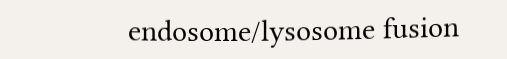endosome/lysosome fusion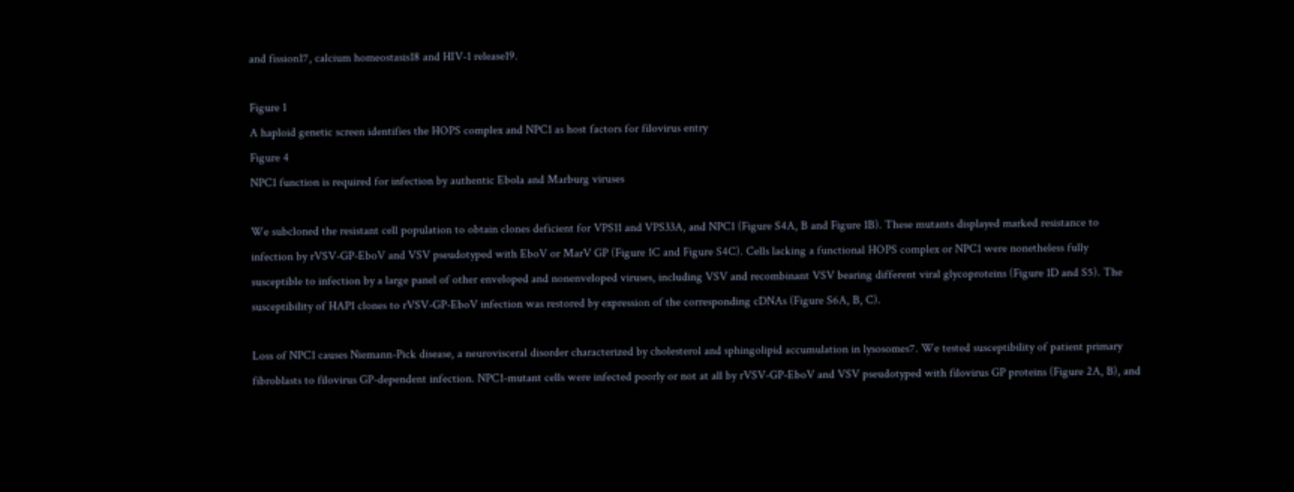and fission17, calcium homeostasis18 and HIV-1 release19.

Figure 1
A haploid genetic screen identifies the HOPS complex and NPC1 as host factors for filovirus entry
Figure 4
NPC1 function is required for infection by authentic Ebola and Marburg viruses

We subcloned the resistant cell population to obtain clones deficient for VPS11 and VPS33A, and NPC1 (Figure S4A, B and Figure 1B). These mutants displayed marked resistance to infection by rVSV-GP-EboV and VSV pseudotyped with EboV or MarV GP (Figure 1C and Figure S4C). Cells lacking a functional HOPS complex or NPC1 were nonetheless fully susceptible to infection by a large panel of other enveloped and nonenveloped viruses, including VSV and recombinant VSV bearing different viral glycoproteins (Figure 1D and S5). The susceptibility of HAP1 clones to rVSV-GP-EboV infection was restored by expression of the corresponding cDNAs (Figure S6A, B, C).

Loss of NPC1 causes Niemann-Pick disease, a neurovisceral disorder characterized by cholesterol and sphingolipid accumulation in lysosomes7. We tested susceptibility of patient primary fibroblasts to filovirus GP-dependent infection. NPC1-mutant cells were infected poorly or not at all by rVSV-GP-EboV and VSV pseudotyped with filovirus GP proteins (Figure 2A, B), and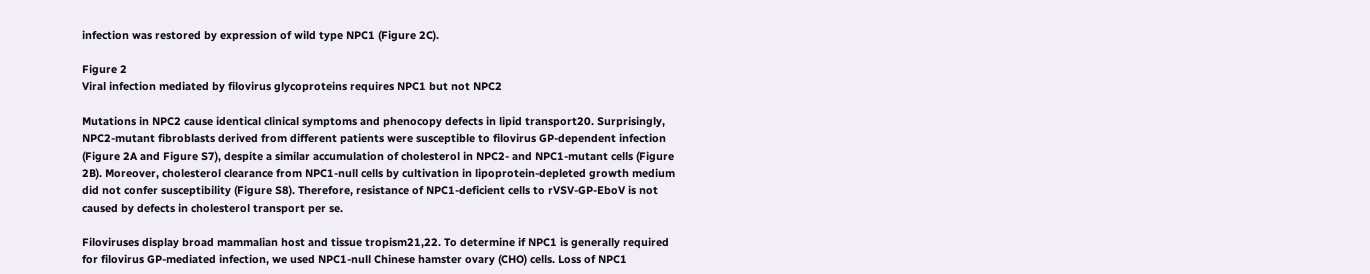infection was restored by expression of wild type NPC1 (Figure 2C).

Figure 2
Viral infection mediated by filovirus glycoproteins requires NPC1 but not NPC2

Mutations in NPC2 cause identical clinical symptoms and phenocopy defects in lipid transport20. Surprisingly, NPC2-mutant fibroblasts derived from different patients were susceptible to filovirus GP-dependent infection (Figure 2A and Figure S7), despite a similar accumulation of cholesterol in NPC2- and NPC1-mutant cells (Figure 2B). Moreover, cholesterol clearance from NPC1-null cells by cultivation in lipoprotein-depleted growth medium did not confer susceptibility (Figure S8). Therefore, resistance of NPC1-deficient cells to rVSV-GP-EboV is not caused by defects in cholesterol transport per se.

Filoviruses display broad mammalian host and tissue tropism21,22. To determine if NPC1 is generally required for filovirus GP-mediated infection, we used NPC1-null Chinese hamster ovary (CHO) cells. Loss of NPC1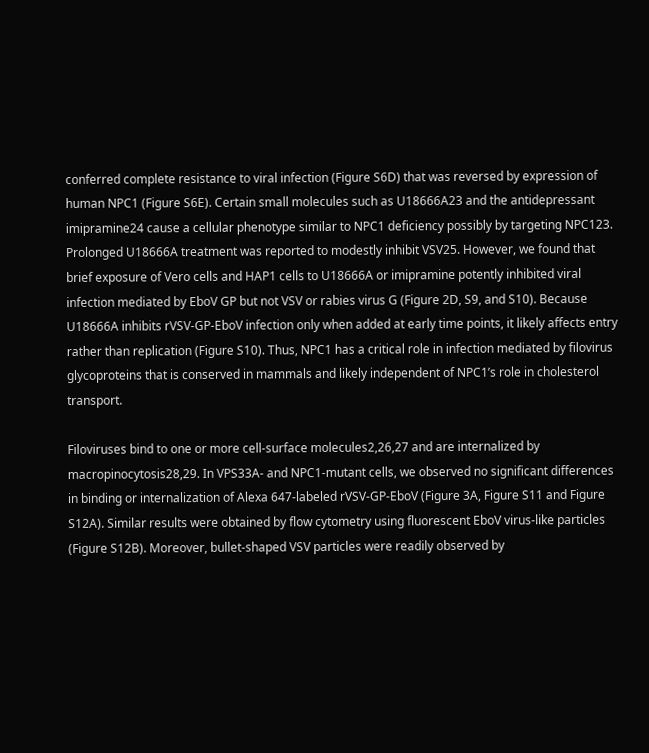conferred complete resistance to viral infection (Figure S6D) that was reversed by expression of human NPC1 (Figure S6E). Certain small molecules such as U18666A23 and the antidepressant imipramine24 cause a cellular phenotype similar to NPC1 deficiency possibly by targeting NPC123. Prolonged U18666A treatment was reported to modestly inhibit VSV25. However, we found that brief exposure of Vero cells and HAP1 cells to U18666A or imipramine potently inhibited viral infection mediated by EboV GP but not VSV or rabies virus G (Figure 2D, S9, and S10). Because U18666A inhibits rVSV-GP-EboV infection only when added at early time points, it likely affects entry rather than replication (Figure S10). Thus, NPC1 has a critical role in infection mediated by filovirus glycoproteins that is conserved in mammals and likely independent of NPC1’s role in cholesterol transport.

Filoviruses bind to one or more cell-surface molecules2,26,27 and are internalized by macropinocytosis28,29. In VPS33A- and NPC1-mutant cells, we observed no significant differences in binding or internalization of Alexa 647-labeled rVSV-GP-EboV (Figure 3A, Figure S11 and Figure S12A). Similar results were obtained by flow cytometry using fluorescent EboV virus-like particles (Figure S12B). Moreover, bullet-shaped VSV particles were readily observed by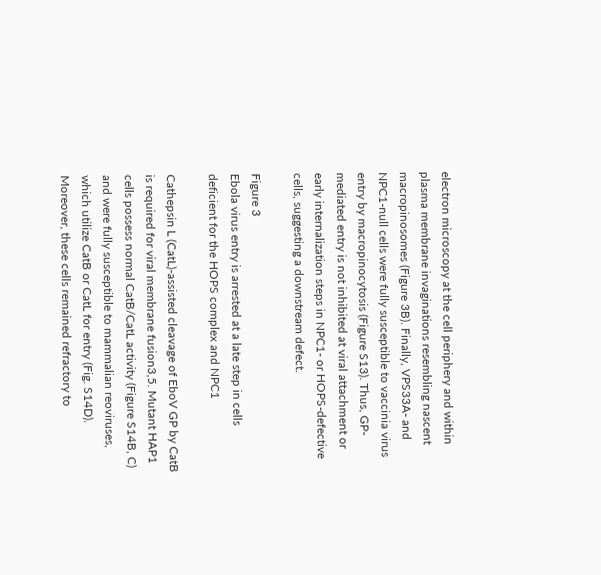electron microscopy at the cell periphery and within plasma membrane invaginations resembling nascent macropinosomes (Figure 3B). Finally, VPS33A- and NPC1-null cells were fully susceptible to vaccinia virus entry by macropinocytosis (Figure S13). Thus, GP-mediated entry is not inhibited at viral attachment or early internalization steps in NPC1- or HOPS-defective cells, suggesting a downstream defect.

Figure 3
Ebola virus entry is arrested at a late step in cells deficient for the HOPS complex and NPC1

Cathepsin L (CatL)-assisted cleavage of EboV GP by CatB is required for viral membrane fusion3,5. Mutant HAP1 cells possess normal CatB/CatL activity (Figure S14B, C) and were fully susceptible to mammalian reoviruses, which utilize CatB or CatL for entry (Fig. S14D). Moreover, these cells remained refractory to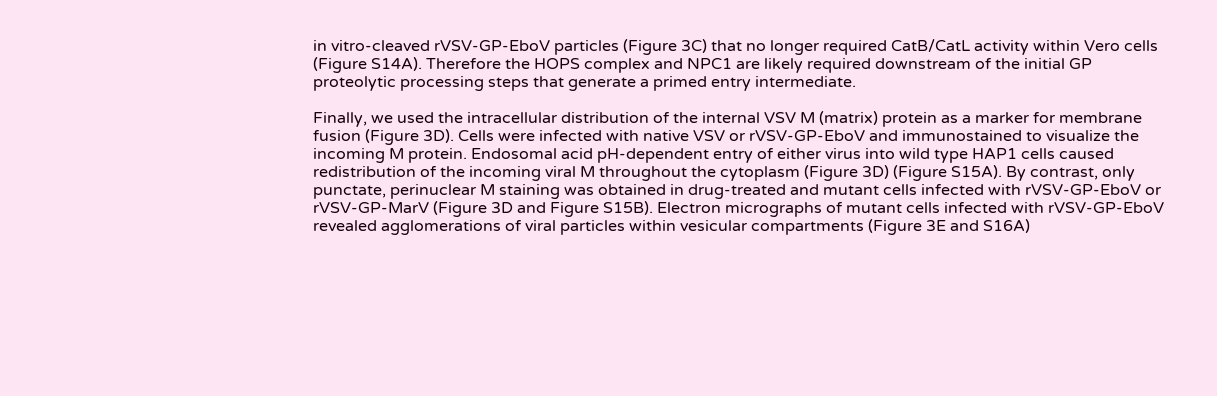in vitro-cleaved rVSV-GP-EboV particles (Figure 3C) that no longer required CatB/CatL activity within Vero cells (Figure S14A). Therefore the HOPS complex and NPC1 are likely required downstream of the initial GP proteolytic processing steps that generate a primed entry intermediate.

Finally, we used the intracellular distribution of the internal VSV M (matrix) protein as a marker for membrane fusion (Figure 3D). Cells were infected with native VSV or rVSV-GP-EboV and immunostained to visualize the incoming M protein. Endosomal acid pH-dependent entry of either virus into wild type HAP1 cells caused redistribution of the incoming viral M throughout the cytoplasm (Figure 3D) (Figure S15A). By contrast, only punctate, perinuclear M staining was obtained in drug-treated and mutant cells infected with rVSV-GP-EboV or rVSV-GP-MarV (Figure 3D and Figure S15B). Electron micrographs of mutant cells infected with rVSV-GP-EboV revealed agglomerations of viral particles within vesicular compartments (Figure 3E and S16A)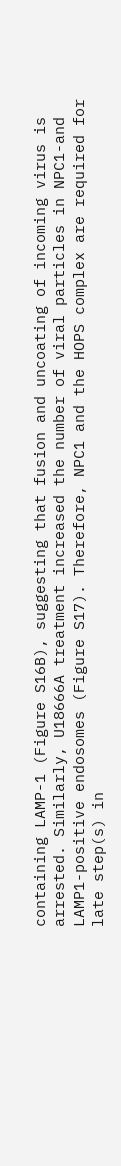containing LAMP-1 (Figure S16B), suggesting that fusion and uncoating of incoming virus is arrested. Similarly, U18666A treatment increased the number of viral particles in NPC1-and LAMP1-positive endosomes (Figure S17). Therefore, NPC1 and the HOPS complex are required for late step(s) in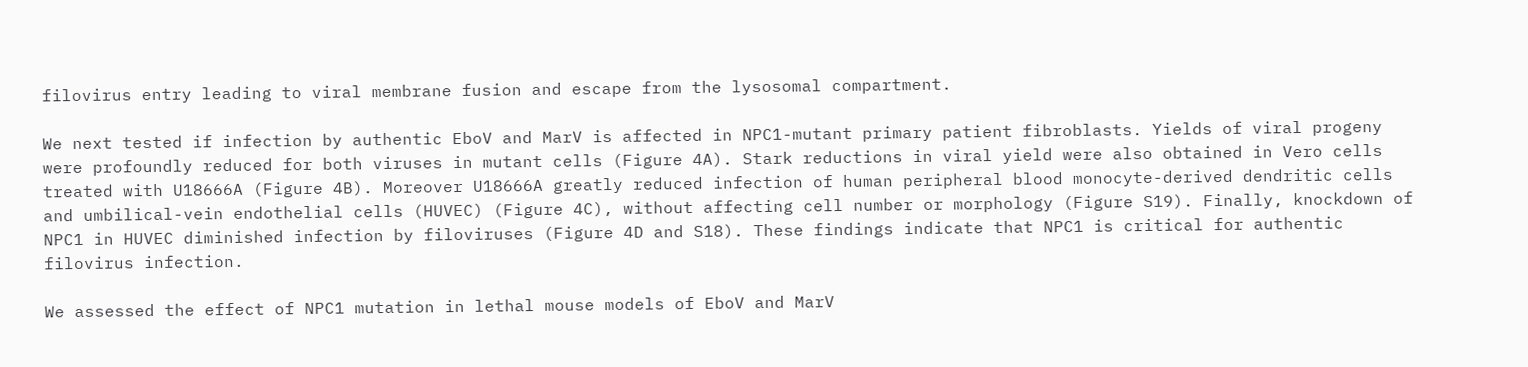filovirus entry leading to viral membrane fusion and escape from the lysosomal compartment.

We next tested if infection by authentic EboV and MarV is affected in NPC1-mutant primary patient fibroblasts. Yields of viral progeny were profoundly reduced for both viruses in mutant cells (Figure 4A). Stark reductions in viral yield were also obtained in Vero cells treated with U18666A (Figure 4B). Moreover U18666A greatly reduced infection of human peripheral blood monocyte-derived dendritic cells and umbilical-vein endothelial cells (HUVEC) (Figure 4C), without affecting cell number or morphology (Figure S19). Finally, knockdown of NPC1 in HUVEC diminished infection by filoviruses (Figure 4D and S18). These findings indicate that NPC1 is critical for authentic filovirus infection.

We assessed the effect of NPC1 mutation in lethal mouse models of EboV and MarV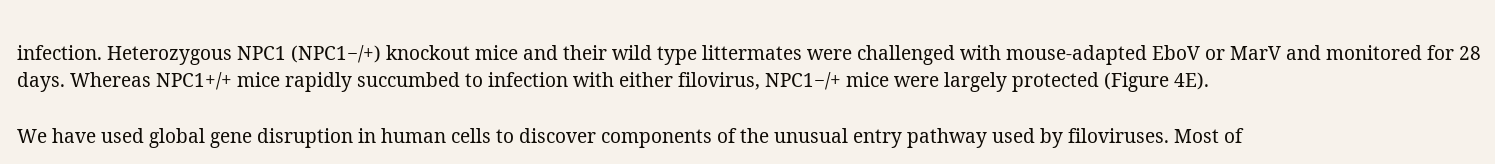infection. Heterozygous NPC1 (NPC1−/+) knockout mice and their wild type littermates were challenged with mouse-adapted EboV or MarV and monitored for 28 days. Whereas NPC1+/+ mice rapidly succumbed to infection with either filovirus, NPC1−/+ mice were largely protected (Figure 4E).

We have used global gene disruption in human cells to discover components of the unusual entry pathway used by filoviruses. Most of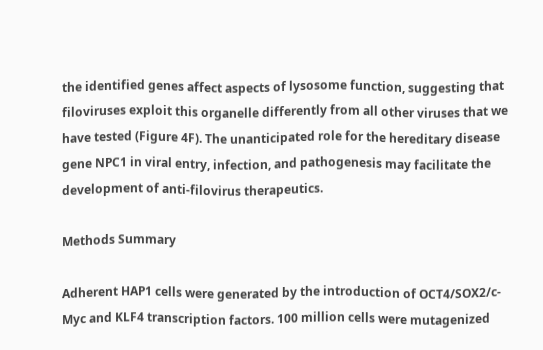the identified genes affect aspects of lysosome function, suggesting that filoviruses exploit this organelle differently from all other viruses that we have tested (Figure 4F). The unanticipated role for the hereditary disease gene NPC1 in viral entry, infection, and pathogenesis may facilitate the development of anti-filovirus therapeutics.

Methods Summary

Adherent HAP1 cells were generated by the introduction of OCT4/SOX2/c-Myc and KLF4 transcription factors. 100 million cells were mutagenized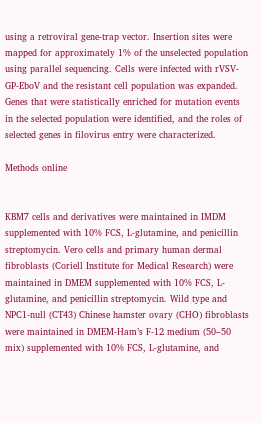using a retroviral gene-trap vector. Insertion sites were mapped for approximately 1% of the unselected population using parallel sequencing. Cells were infected with rVSV-GP-EboV and the resistant cell population was expanded. Genes that were statistically enriched for mutation events in the selected population were identified, and the roles of selected genes in filovirus entry were characterized.

Methods online


KBM7 cells and derivatives were maintained in IMDM supplemented with 10% FCS, L-glutamine, and penicillin streptomycin. Vero cells and primary human dermal fibroblasts (Coriell Institute for Medical Research) were maintained in DMEM supplemented with 10% FCS, L-glutamine, and penicillin streptomycin. Wild type and NPC1-null (CT43) Chinese hamster ovary (CHO) fibroblasts were maintained in DMEM-Ham’s F-12 medium (50–50 mix) supplemented with 10% FCS, L-glutamine, and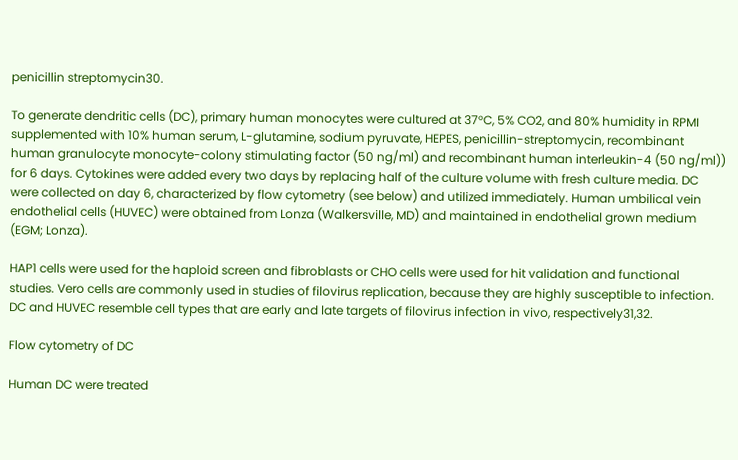penicillin streptomycin30.

To generate dendritic cells (DC), primary human monocytes were cultured at 37°C, 5% CO2, and 80% humidity in RPMI supplemented with 10% human serum, L-glutamine, sodium pyruvate, HEPES, penicillin-streptomycin, recombinant human granulocyte monocyte-colony stimulating factor (50 ng/ml) and recombinant human interleukin-4 (50 ng/ml)) for 6 days. Cytokines were added every two days by replacing half of the culture volume with fresh culture media. DC were collected on day 6, characterized by flow cytometry (see below) and utilized immediately. Human umbilical vein endothelial cells (HUVEC) were obtained from Lonza (Walkersville, MD) and maintained in endothelial grown medium (EGM; Lonza).

HAP1 cells were used for the haploid screen and fibroblasts or CHO cells were used for hit validation and functional studies. Vero cells are commonly used in studies of filovirus replication, because they are highly susceptible to infection. DC and HUVEC resemble cell types that are early and late targets of filovirus infection in vivo, respectively31,32.

Flow cytometry of DC

Human DC were treated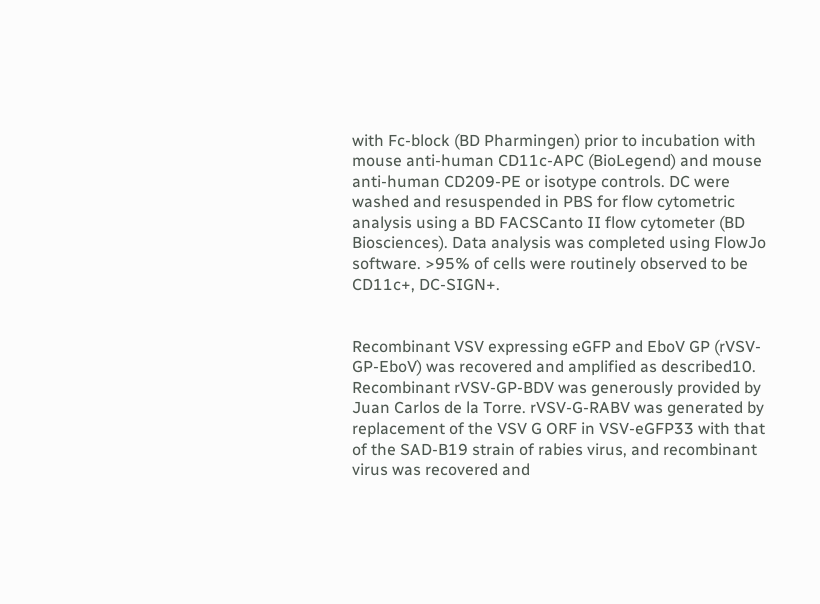with Fc-block (BD Pharmingen) prior to incubation with mouse anti-human CD11c-APC (BioLegend) and mouse anti-human CD209-PE or isotype controls. DC were washed and resuspended in PBS for flow cytometric analysis using a BD FACSCanto II flow cytometer (BD Biosciences). Data analysis was completed using FlowJo software. >95% of cells were routinely observed to be CD11c+, DC-SIGN+.


Recombinant VSV expressing eGFP and EboV GP (rVSV-GP-EboV) was recovered and amplified as described10. Recombinant rVSV-GP-BDV was generously provided by Juan Carlos de la Torre. rVSV-G-RABV was generated by replacement of the VSV G ORF in VSV-eGFP33 with that of the SAD-B19 strain of rabies virus, and recombinant virus was recovered and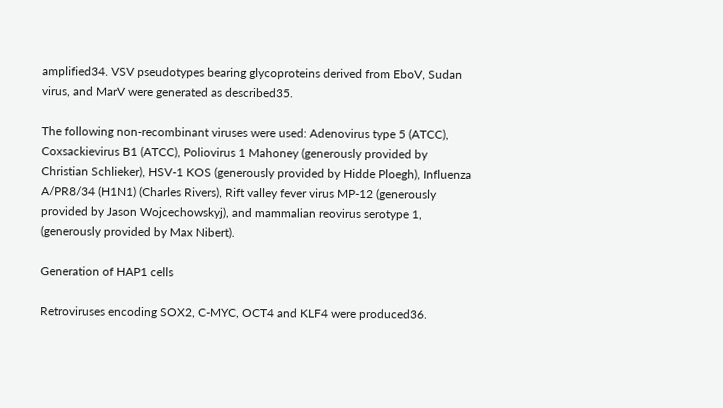amplified34. VSV pseudotypes bearing glycoproteins derived from EboV, Sudan virus, and MarV were generated as described35.

The following non-recombinant viruses were used: Adenovirus type 5 (ATCC), Coxsackievirus B1 (ATCC), Poliovirus 1 Mahoney (generously provided by Christian Schlieker), HSV-1 KOS (generously provided by Hidde Ploegh), Influenza A/PR8/34 (H1N1) (Charles Rivers), Rift valley fever virus MP-12 (generously provided by Jason Wojcechowskyj), and mammalian reovirus serotype 1, (generously provided by Max Nibert).

Generation of HAP1 cells

Retroviruses encoding SOX2, C-MYC, OCT4 and KLF4 were produced36.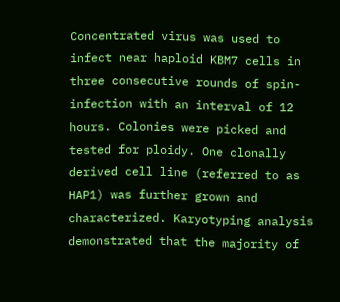Concentrated virus was used to infect near haploid KBM7 cells in three consecutive rounds of spin-infection with an interval of 12 hours. Colonies were picked and tested for ploidy. One clonally derived cell line (referred to as HAP1) was further grown and characterized. Karyotyping analysis demonstrated that the majority of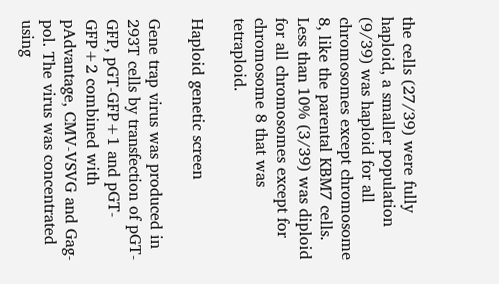the cells (27/39) were fully haploid, a smaller population (9/39) was haploid for all chromosomes except chromosome 8, like the parental KBM7 cells. Less than 10% (3/39) was diploid for all chromosomes except for chromosome 8 that was tetraploid.

Haploid genetic screen

Gene trap virus was produced in 293T cells by transfection of pGT-GFP, pGT-GFP+1 and pGT-GFP+2 combined with pAdvantage, CMV-VSVG and Gag-pol. The virus was concentrated using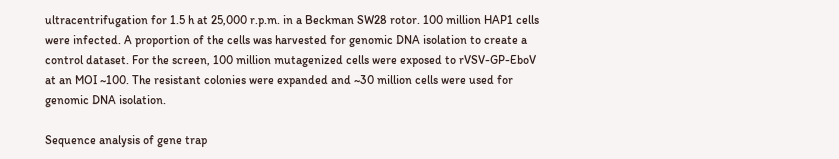ultracentrifugation for 1.5 h at 25,000 r.p.m. in a Beckman SW28 rotor. 100 million HAP1 cells were infected. A proportion of the cells was harvested for genomic DNA isolation to create a control dataset. For the screen, 100 million mutagenized cells were exposed to rVSV-GP-EboV at an MOI ~100. The resistant colonies were expanded and ~30 million cells were used for genomic DNA isolation.

Sequence analysis of gene trap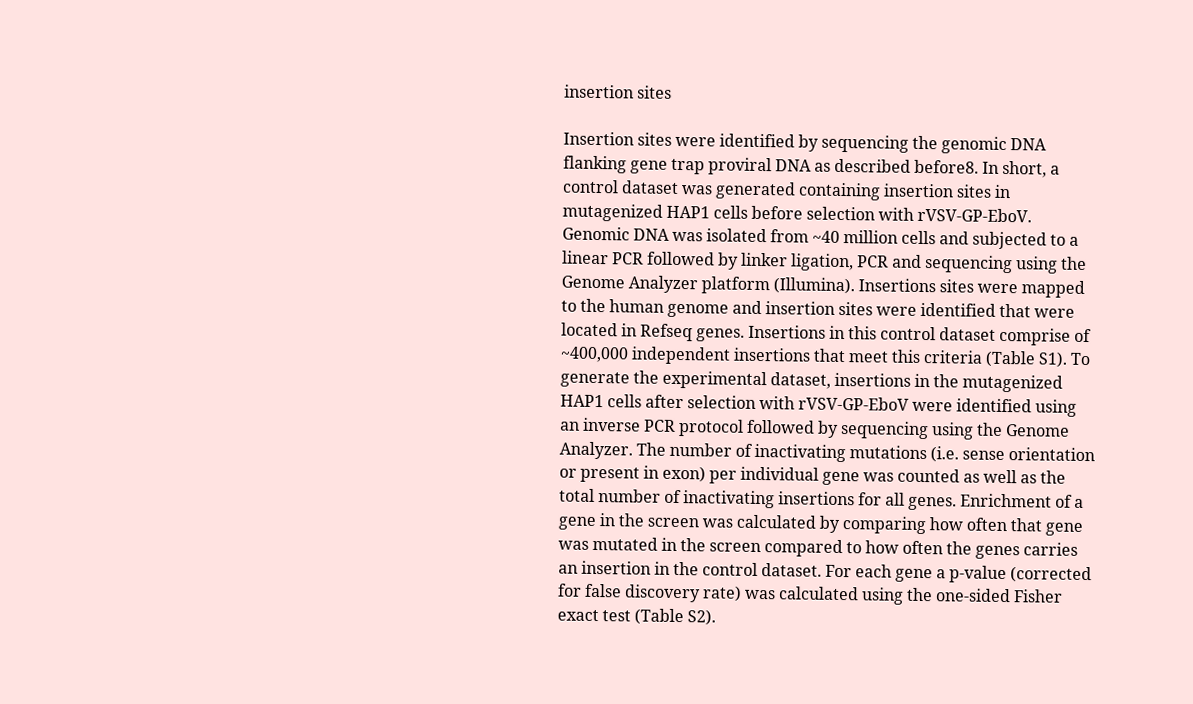insertion sites

Insertion sites were identified by sequencing the genomic DNA flanking gene trap proviral DNA as described before8. In short, a control dataset was generated containing insertion sites in mutagenized HAP1 cells before selection with rVSV-GP-EboV. Genomic DNA was isolated from ~40 million cells and subjected to a linear PCR followed by linker ligation, PCR and sequencing using the Genome Analyzer platform (Illumina). Insertions sites were mapped to the human genome and insertion sites were identified that were located in Refseq genes. Insertions in this control dataset comprise of ~400,000 independent insertions that meet this criteria (Table S1). To generate the experimental dataset, insertions in the mutagenized HAP1 cells after selection with rVSV-GP-EboV were identified using an inverse PCR protocol followed by sequencing using the Genome Analyzer. The number of inactivating mutations (i.e. sense orientation or present in exon) per individual gene was counted as well as the total number of inactivating insertions for all genes. Enrichment of a gene in the screen was calculated by comparing how often that gene was mutated in the screen compared to how often the genes carries an insertion in the control dataset. For each gene a p-value (corrected for false discovery rate) was calculated using the one-sided Fisher exact test (Table S2).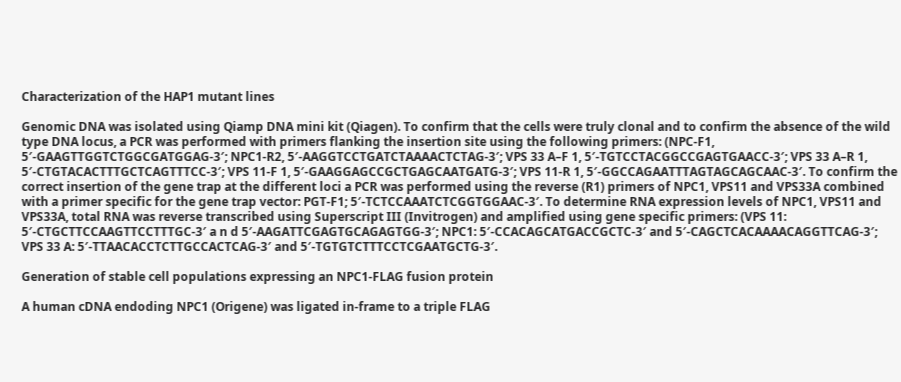Characterization of the HAP1 mutant lines

Genomic DNA was isolated using Qiamp DNA mini kit (Qiagen). To confirm that the cells were truly clonal and to confirm the absence of the wild type DNA locus, a PCR was performed with primers flanking the insertion site using the following primers: (NPC-F1, 5′-GAAGTTGGTCTGGCGATGGAG-3′; NPC1-R2, 5′-AAGGTCCTGATCTAAAACTCTAG-3′; VPS 33 A–F 1, 5′-TGTCCTACGGCCGAGTGAACC-3′; VPS 33 A–R 1, 5′-CTGTACACTTTGCTCAGTTTCC-3′; VPS 11-F 1, 5′-GAAGGAGCCGCTGAGCAATGATG-3′; VPS 11-R 1, 5′-GGCCAGAATTTAGTAGCAGCAAC-3′. To confirm the correct insertion of the gene trap at the different loci a PCR was performed using the reverse (R1) primers of NPC1, VPS11 and VPS33A combined with a primer specific for the gene trap vector: PGT-F1; 5′-TCTCCAAATCTCGGTGGAAC-3′. To determine RNA expression levels of NPC1, VPS11 and VPS33A, total RNA was reverse transcribed using Superscript III (Invitrogen) and amplified using gene specific primers: (VPS 11: 5′-CTGCTTCCAAGTTCCTTTGC-3′ a n d 5′-AAGATTCGAGTGCAGAGTGG-3′; NPC1: 5′-CCACAGCATGACCGCTC-3′ and 5′-CAGCTCACAAAACAGGTTCAG-3′; VPS 33 A: 5′-TTAACACCTCTTGCCACTCAG-3′ and 5′-TGTGTCTTTCCTCGAATGCTG-3′.

Generation of stable cell populations expressing an NPC1-FLAG fusion protein

A human cDNA endoding NPC1 (Origene) was ligated in-frame to a triple FLAG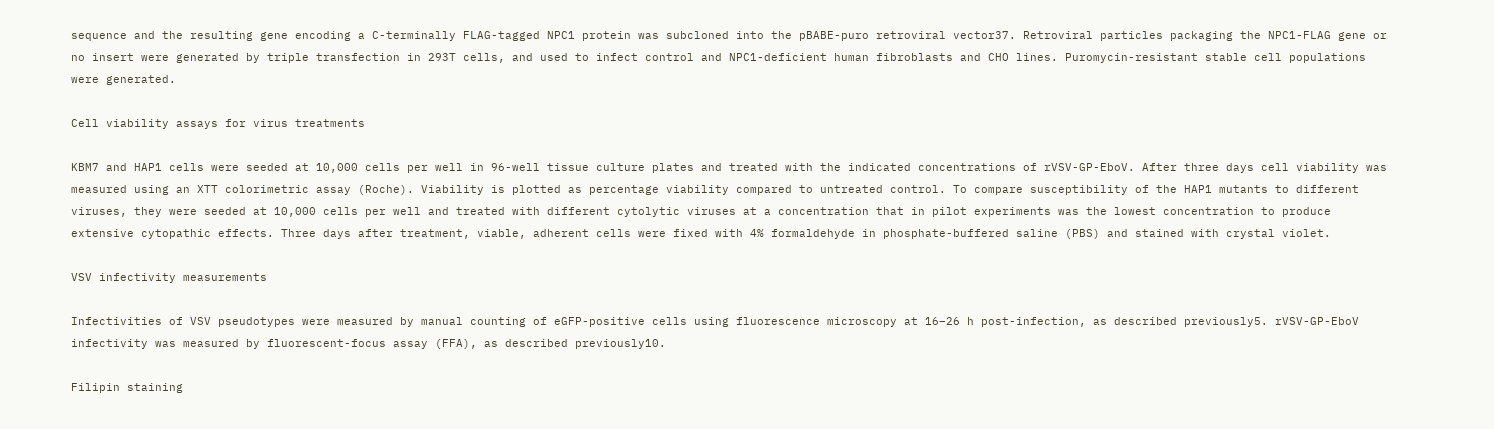sequence and the resulting gene encoding a C-terminally FLAG-tagged NPC1 protein was subcloned into the pBABE-puro retroviral vector37. Retroviral particles packaging the NPC1-FLAG gene or no insert were generated by triple transfection in 293T cells, and used to infect control and NPC1-deficient human fibroblasts and CHO lines. Puromycin-resistant stable cell populations were generated.

Cell viability assays for virus treatments

KBM7 and HAP1 cells were seeded at 10,000 cells per well in 96-well tissue culture plates and treated with the indicated concentrations of rVSV-GP-EboV. After three days cell viability was measured using an XTT colorimetric assay (Roche). Viability is plotted as percentage viability compared to untreated control. To compare susceptibility of the HAP1 mutants to different viruses, they were seeded at 10,000 cells per well and treated with different cytolytic viruses at a concentration that in pilot experiments was the lowest concentration to produce extensive cytopathic effects. Three days after treatment, viable, adherent cells were fixed with 4% formaldehyde in phosphate-buffered saline (PBS) and stained with crystal violet.

VSV infectivity measurements

Infectivities of VSV pseudotypes were measured by manual counting of eGFP-positive cells using fluorescence microscopy at 16–26 h post-infection, as described previously5. rVSV-GP-EboV infectivity was measured by fluorescent-focus assay (FFA), as described previously10.

Filipin staining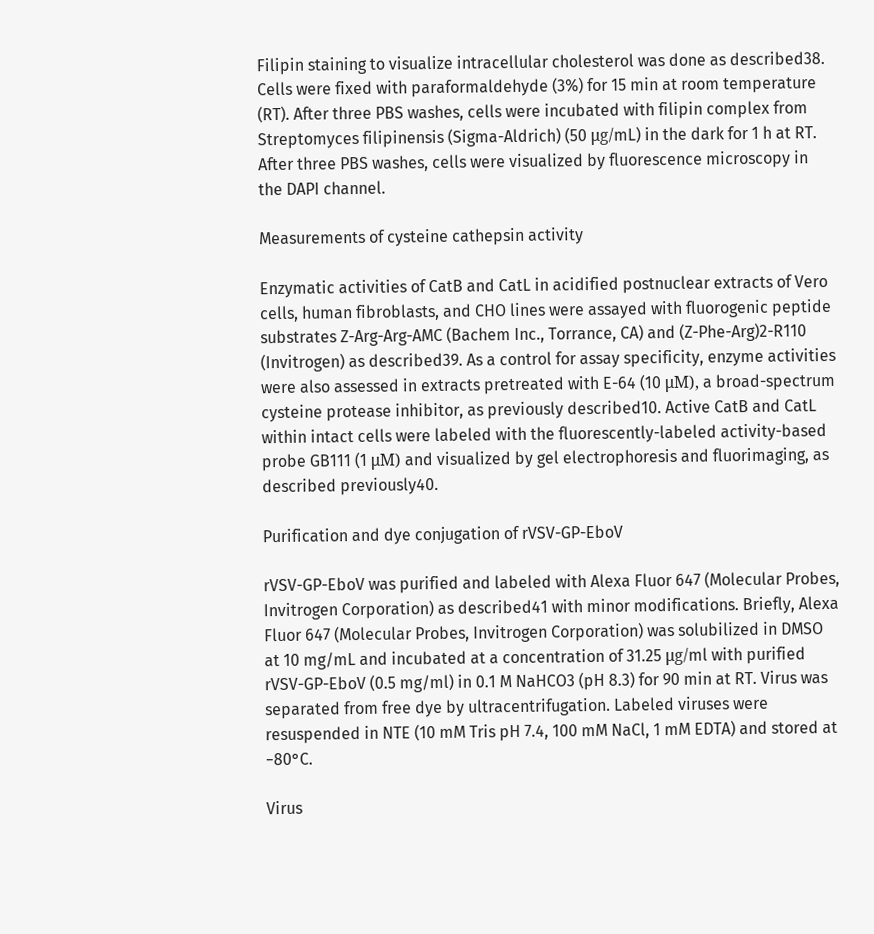Filipin staining to visualize intracellular cholesterol was done as described38. Cells were fixed with paraformaldehyde (3%) for 15 min at room temperature (RT). After three PBS washes, cells were incubated with filipin complex from Streptomyces filipinensis (Sigma-Aldrich) (50 μg/mL) in the dark for 1 h at RT. After three PBS washes, cells were visualized by fluorescence microscopy in the DAPI channel.

Measurements of cysteine cathepsin activity

Enzymatic activities of CatB and CatL in acidified postnuclear extracts of Vero cells, human fibroblasts, and CHO lines were assayed with fluorogenic peptide substrates Z-Arg-Arg-AMC (Bachem Inc., Torrance, CA) and (Z-Phe-Arg)2-R110 (Invitrogen) as described39. As a control for assay specificity, enzyme activities were also assessed in extracts pretreated with E-64 (10 μM), a broad-spectrum cysteine protease inhibitor, as previously described10. Active CatB and CatL within intact cells were labeled with the fluorescently-labeled activity-based probe GB111 (1 μM) and visualized by gel electrophoresis and fluorimaging, as described previously40.

Purification and dye conjugation of rVSV-GP-EboV

rVSV-GP-EboV was purified and labeled with Alexa Fluor 647 (Molecular Probes, Invitrogen Corporation) as described41 with minor modifications. Briefly, Alexa Fluor 647 (Molecular Probes, Invitrogen Corporation) was solubilized in DMSO at 10 mg/mL and incubated at a concentration of 31.25 μg/ml with purified rVSV-GP-EboV (0.5 mg/ml) in 0.1 M NaHCO3 (pH 8.3) for 90 min at RT. Virus was separated from free dye by ultracentrifugation. Labeled viruses were resuspended in NTE (10 mM Tris pH 7.4, 100 mM NaCl, 1 mM EDTA) and stored at −80°C.

Virus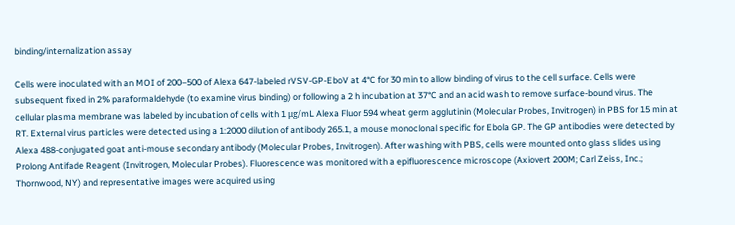binding/internalization assay

Cells were inoculated with an MOI of 200–500 of Alexa 647-labeled rVSV-GP-EboV at 4°C for 30 min to allow binding of virus to the cell surface. Cells were subsequent fixed in 2% paraformaldehyde (to examine virus binding) or following a 2 h incubation at 37°C and an acid wash to remove surface-bound virus. The cellular plasma membrane was labeled by incubation of cells with 1 μg/mL Alexa Fluor 594 wheat germ agglutinin (Molecular Probes, Invitrogen) in PBS for 15 min at RT. External virus particles were detected using a 1:2000 dilution of antibody 265.1, a mouse monoclonal specific for Ebola GP. The GP antibodies were detected by Alexa 488-conjugated goat anti-mouse secondary antibody (Molecular Probes, Invitrogen). After washing with PBS, cells were mounted onto glass slides using Prolong Antifade Reagent (Invitrogen, Molecular Probes). Fluorescence was monitored with a epifluorescence microscope (Axiovert 200M; Carl Zeiss, Inc.; Thornwood, NY) and representative images were acquired using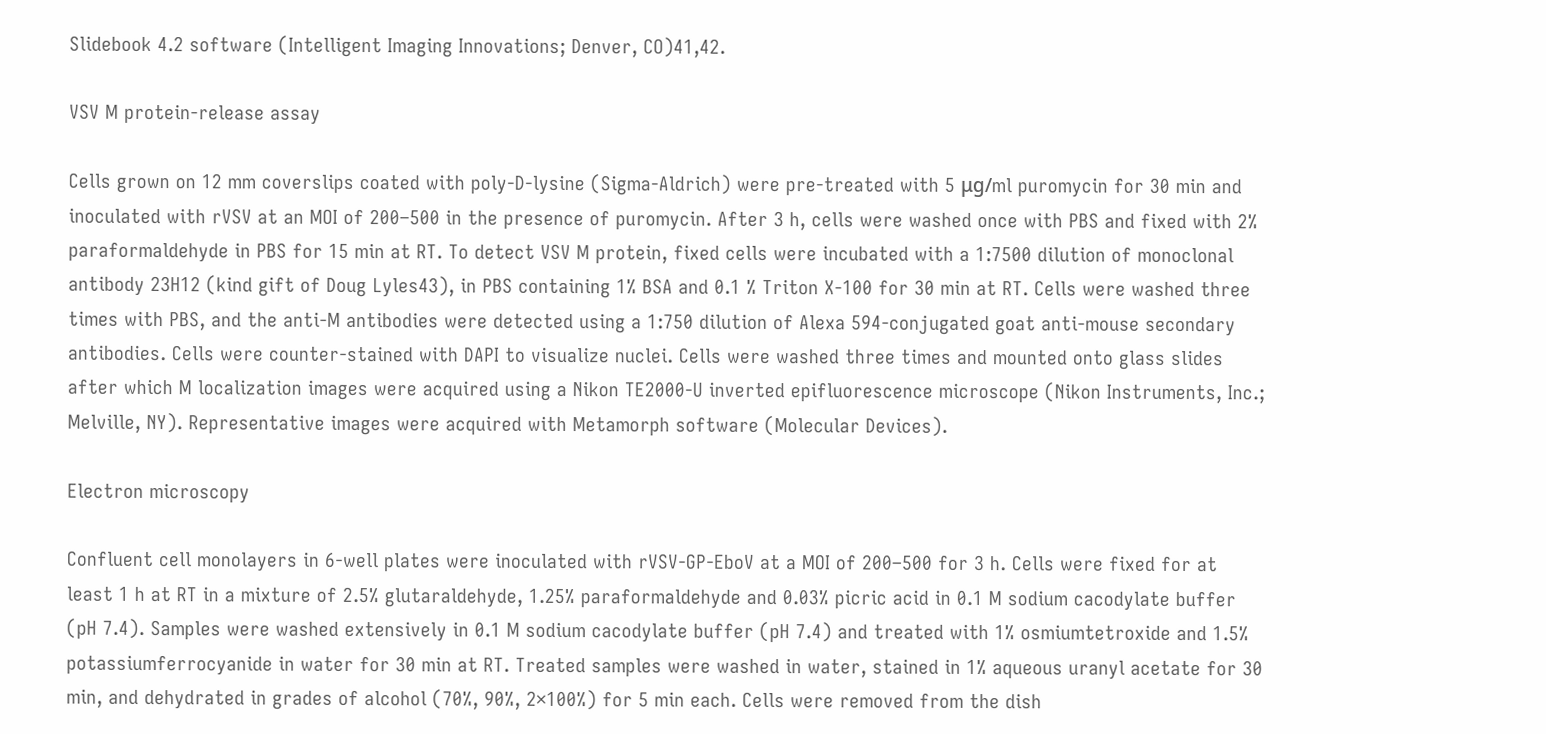Slidebook 4.2 software (Intelligent Imaging Innovations; Denver, CO)41,42.

VSV M protein-release assay

Cells grown on 12 mm coverslips coated with poly-D-lysine (Sigma-Aldrich) were pre-treated with 5 μg/ml puromycin for 30 min and inoculated with rVSV at an MOI of 200–500 in the presence of puromycin. After 3 h, cells were washed once with PBS and fixed with 2% paraformaldehyde in PBS for 15 min at RT. To detect VSV M protein, fixed cells were incubated with a 1:7500 dilution of monoclonal antibody 23H12 (kind gift of Doug Lyles43), in PBS containing 1% BSA and 0.1 % Triton X-100 for 30 min at RT. Cells were washed three times with PBS, and the anti-M antibodies were detected using a 1:750 dilution of Alexa 594-conjugated goat anti-mouse secondary antibodies. Cells were counter-stained with DAPI to visualize nuclei. Cells were washed three times and mounted onto glass slides after which M localization images were acquired using a Nikon TE2000-U inverted epifluorescence microscope (Nikon Instruments, Inc.; Melville, NY). Representative images were acquired with Metamorph software (Molecular Devices).

Electron microscopy

Confluent cell monolayers in 6-well plates were inoculated with rVSV-GP-EboV at a MOI of 200–500 for 3 h. Cells were fixed for at least 1 h at RT in a mixture of 2.5% glutaraldehyde, 1.25% paraformaldehyde and 0.03% picric acid in 0.1 M sodium cacodylate buffer (pH 7.4). Samples were washed extensively in 0.1 M sodium cacodylate buffer (pH 7.4) and treated with 1% osmiumtetroxide and 1.5% potassiumferrocyanide in water for 30 min at RT. Treated samples were washed in water, stained in 1% aqueous uranyl acetate for 30 min, and dehydrated in grades of alcohol (70%, 90%, 2×100%) for 5 min each. Cells were removed from the dish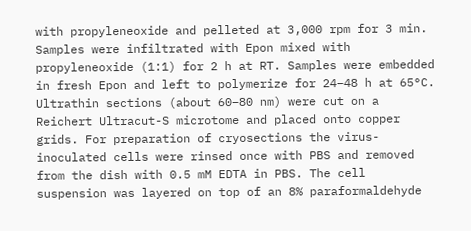with propyleneoxide and pelleted at 3,000 rpm for 3 min. Samples were infiltrated with Epon mixed with propyleneoxide (1:1) for 2 h at RT. Samples were embedded in fresh Epon and left to polymerize for 24–48 h at 65°C. Ultrathin sections (about 60–80 nm) were cut on a Reichert Ultracut-S microtome and placed onto copper grids. For preparation of cryosections the virus-inoculated cells were rinsed once with PBS and removed from the dish with 0.5 mM EDTA in PBS. The cell suspension was layered on top of an 8% paraformaldehyde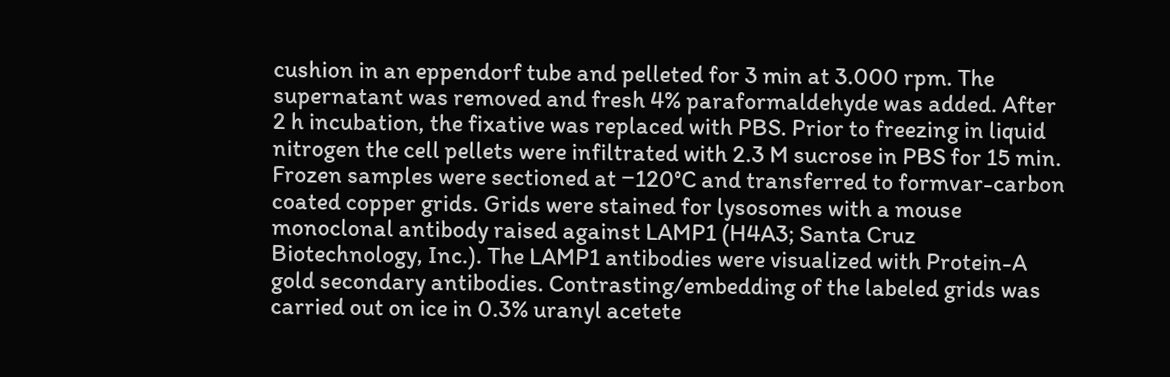cushion in an eppendorf tube and pelleted for 3 min at 3.000 rpm. The supernatant was removed and fresh 4% paraformaldehyde was added. After 2 h incubation, the fixative was replaced with PBS. Prior to freezing in liquid nitrogen the cell pellets were infiltrated with 2.3 M sucrose in PBS for 15 min. Frozen samples were sectioned at −120°C and transferred to formvar-carbon coated copper grids. Grids were stained for lysosomes with a mouse monoclonal antibody raised against LAMP1 (H4A3; Santa Cruz Biotechnology, Inc.). The LAMP1 antibodies were visualized with Protein-A gold secondary antibodies. Contrasting/embedding of the labeled grids was carried out on ice in 0.3% uranyl acetete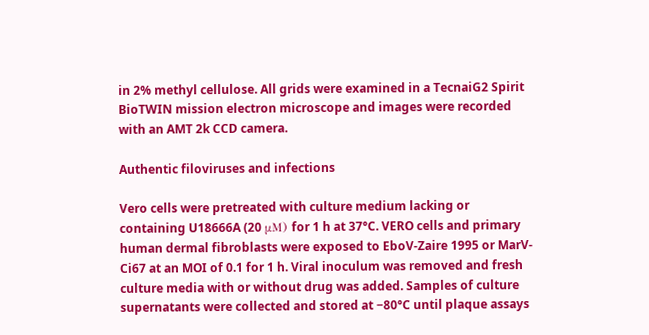in 2% methyl cellulose. All grids were examined in a TecnaiG2 Spirit BioTWIN mission electron microscope and images were recorded with an AMT 2k CCD camera.

Authentic filoviruses and infections

Vero cells were pretreated with culture medium lacking or containing U18666A (20 μM) for 1 h at 37°C. VERO cells and primary human dermal fibroblasts were exposed to EboV-Zaire 1995 or MarV-Ci67 at an MOI of 0.1 for 1 h. Viral inoculum was removed and fresh culture media with or without drug was added. Samples of culture supernatants were collected and stored at −80°C until plaque assays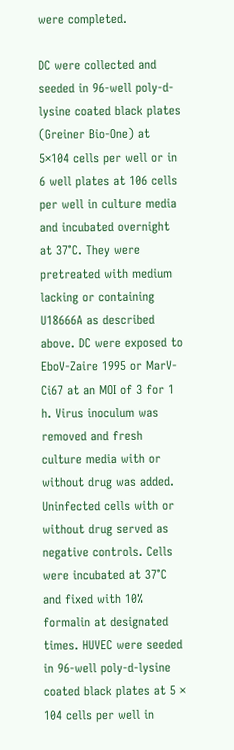were completed.

DC were collected and seeded in 96-well poly-d-lysine coated black plates (Greiner Bio-One) at 5×104 cells per well or in 6 well plates at 106 cells per well in culture media and incubated overnight at 37°C. They were pretreated with medium lacking or containing U18666A as described above. DC were exposed to EboV-Zaire 1995 or MarV-Ci67 at an MOI of 3 for 1 h. Virus inoculum was removed and fresh culture media with or without drug was added. Uninfected cells with or without drug served as negative controls. Cells were incubated at 37°C and fixed with 10% formalin at designated times. HUVEC were seeded in 96-well poly-d-lysine coated black plates at 5 × 104 cells per well in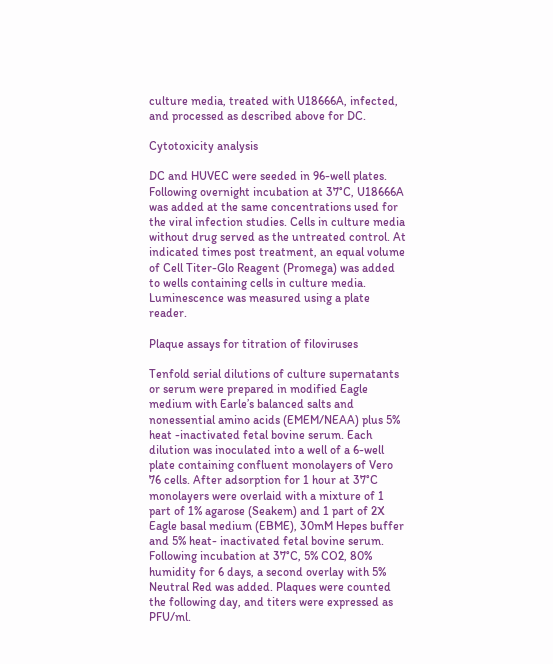culture media, treated with U18666A, infected, and processed as described above for DC.

Cytotoxicity analysis

DC and HUVEC were seeded in 96-well plates. Following overnight incubation at 37°C, U18666A was added at the same concentrations used for the viral infection studies. Cells in culture media without drug served as the untreated control. At indicated times post treatment, an equal volume of Cell Titer-Glo Reagent (Promega) was added to wells containing cells in culture media. Luminescence was measured using a plate reader.

Plaque assays for titration of filoviruses

Tenfold serial dilutions of culture supernatants or serum were prepared in modified Eagle medium with Earle’s balanced salts and nonessential amino acids (EMEM/NEAA) plus 5% heat -inactivated fetal bovine serum. Each dilution was inoculated into a well of a 6-well plate containing confluent monolayers of Vero 76 cells. After adsorption for 1 hour at 37°C monolayers were overlaid with a mixture of 1 part of 1% agarose (Seakem) and 1 part of 2X Eagle basal medium (EBME), 30mM Hepes buffer and 5% heat- inactivated fetal bovine serum. Following incubation at 37°C, 5% CO2, 80% humidity for 6 days, a second overlay with 5% Neutral Red was added. Plaques were counted the following day, and titers were expressed as PFU/ml.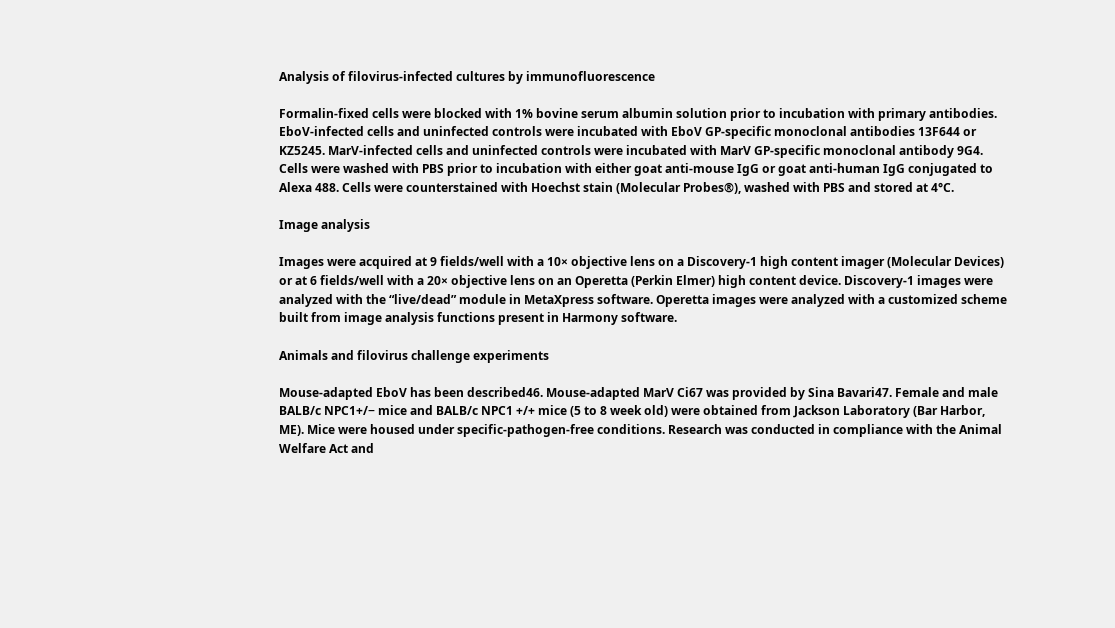Analysis of filovirus-infected cultures by immunofluorescence

Formalin-fixed cells were blocked with 1% bovine serum albumin solution prior to incubation with primary antibodies. EboV-infected cells and uninfected controls were incubated with EboV GP-specific monoclonal antibodies 13F644 or KZ5245. MarV-infected cells and uninfected controls were incubated with MarV GP-specific monoclonal antibody 9G4. Cells were washed with PBS prior to incubation with either goat anti-mouse IgG or goat anti-human IgG conjugated to Alexa 488. Cells were counterstained with Hoechst stain (Molecular Probes®), washed with PBS and stored at 4°C.

Image analysis

Images were acquired at 9 fields/well with a 10× objective lens on a Discovery-1 high content imager (Molecular Devices) or at 6 fields/well with a 20× objective lens on an Operetta (Perkin Elmer) high content device. Discovery-1 images were analyzed with the “live/dead” module in MetaXpress software. Operetta images were analyzed with a customized scheme built from image analysis functions present in Harmony software.

Animals and filovirus challenge experiments

Mouse-adapted EboV has been described46. Mouse-adapted MarV Ci67 was provided by Sina Bavari47. Female and male BALB/c NPC1+/− mice and BALB/c NPC1 +/+ mice (5 to 8 week old) were obtained from Jackson Laboratory (Bar Harbor, ME). Mice were housed under specific-pathogen-free conditions. Research was conducted in compliance with the Animal Welfare Act and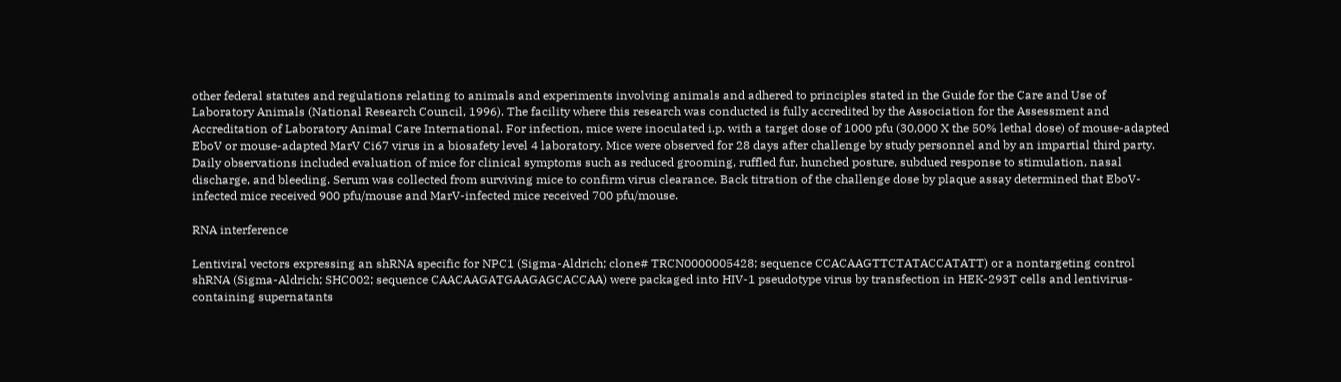other federal statutes and regulations relating to animals and experiments involving animals and adhered to principles stated in the Guide for the Care and Use of Laboratory Animals (National Research Council, 1996). The facility where this research was conducted is fully accredited by the Association for the Assessment and Accreditation of Laboratory Animal Care International. For infection, mice were inoculated i.p. with a target dose of 1000 pfu (30,000 X the 50% lethal dose) of mouse-adapted EboV or mouse-adapted MarV Ci67 virus in a biosafety level 4 laboratory. Mice were observed for 28 days after challenge by study personnel and by an impartial third party. Daily observations included evaluation of mice for clinical symptoms such as reduced grooming, ruffled fur, hunched posture, subdued response to stimulation, nasal discharge, and bleeding. Serum was collected from surviving mice to confirm virus clearance. Back titration of the challenge dose by plaque assay determined that EboV-infected mice received 900 pfu/mouse and MarV-infected mice received 700 pfu/mouse.

RNA interference

Lentiviral vectors expressing an shRNA specific for NPC1 (Sigma-Aldrich; clone# TRCN0000005428; sequence CCACAAGTTCTATACCATATT) or a nontargeting control shRNA (Sigma-Aldrich; SHC002; sequence CAACAAGATGAAGAGCACCAA) were packaged into HIV-1 pseudotype virus by transfection in HEK-293T cells and lentivirus-containing supernatants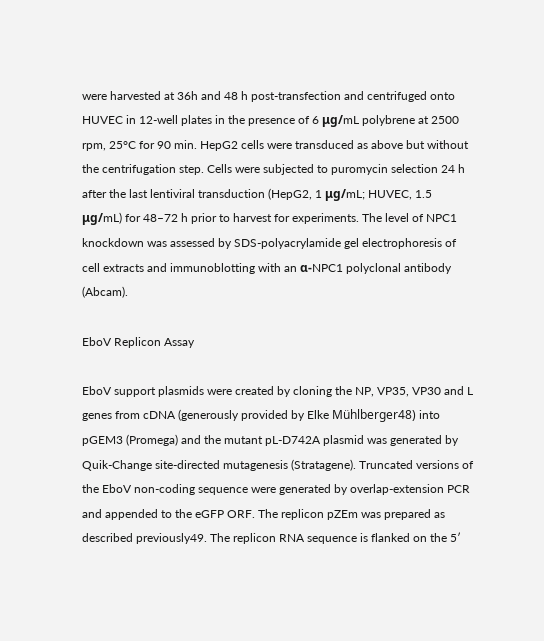were harvested at 36h and 48 h post-transfection and centrifuged onto HUVEC in 12-well plates in the presence of 6 μg/mL polybrene at 2500 rpm, 25°C for 90 min. HepG2 cells were transduced as above but without the centrifugation step. Cells were subjected to puromycin selection 24 h after the last lentiviral transduction (HepG2, 1 μg/mL; HUVEC, 1.5 μg/mL) for 48–72 h prior to harvest for experiments. The level of NPC1 knockdown was assessed by SDS-polyacrylamide gel electrophoresis of cell extracts and immunoblotting with an α-NPC1 polyclonal antibody (Abcam).

EboV Replicon Assay

EboV support plasmids were created by cloning the NP, VP35, VP30 and L genes from cDNA (generously provided by Elke Mühlberger48) into pGEM3 (Promega) and the mutant pL-D742A plasmid was generated by Quik-Change site-directed mutagenesis (Stratagene). Truncated versions of the EboV non-coding sequence were generated by overlap-extension PCR and appended to the eGFP ORF. The replicon pZEm was prepared as described previously49. The replicon RNA sequence is flanked on the 5′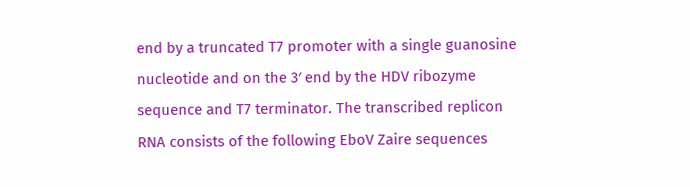end by a truncated T7 promoter with a single guanosine nucleotide and on the 3′ end by the HDV ribozyme sequence and T7 terminator. The transcribed replicon RNA consists of the following EboV Zaire sequences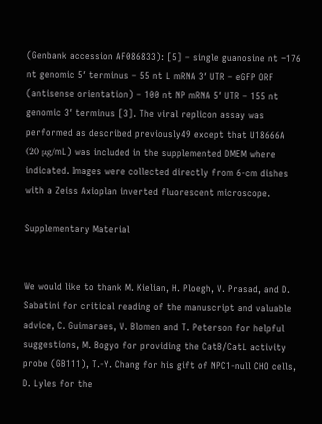(Genbank accession AF086833): [5] – single guanosine nt −176 nt genomic 5′ terminus – 55 nt L mRNA 3′ UTR – eGFP ORF (antisense orientation) – 100 nt NP mRNA 5′ UTR – 155 nt genomic 3′ terminus [3]. The viral replicon assay was performed as described previously49 except that U18666A (20 μg/mL) was included in the supplemented DMEM where indicated. Images were collected directly from 6-cm dishes with a Zeiss Axioplan inverted fluorescent microscope.

Supplementary Material


We would like to thank M. Kielian, H. Ploegh, V. Prasad, and D. Sabatini for critical reading of the manuscript and valuable advice, C. Guimaraes, V. Blomen and T. Peterson for helpful suggestions, M. Bogyo for providing the CatB/CatL activity probe (GB111), T.-Y. Chang for his gift of NPC1-null CHO cells, D. Lyles for the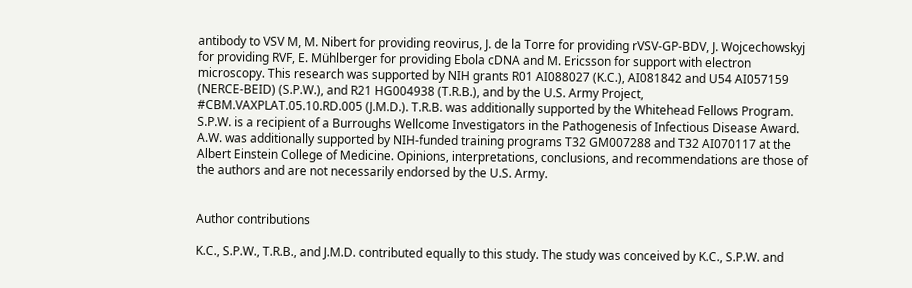antibody to VSV M, M. Nibert for providing reovirus, J. de la Torre for providing rVSV-GP-BDV, J. Wojcechowskyj for providing RVF, E. Mühlberger for providing Ebola cDNA and M. Ericsson for support with electron microscopy. This research was supported by NIH grants R01 AI088027 (K.C.), AI081842 and U54 AI057159 (NERCE-BEID) (S.P.W.), and R21 HG004938 (T.R.B.), and by the U.S. Army Project, #CBM.VAXPLAT.05.10.RD.005 (J.M.D.). T.R.B. was additionally supported by the Whitehead Fellows Program. S.P.W. is a recipient of a Burroughs Wellcome Investigators in the Pathogenesis of Infectious Disease Award. A.W. was additionally supported by NIH-funded training programs T32 GM007288 and T32 AI070117 at the Albert Einstein College of Medicine. Opinions, interpretations, conclusions, and recommendations are those of the authors and are not necessarily endorsed by the U.S. Army.


Author contributions

K.C., S.P.W., T.R.B., and J.M.D. contributed equally to this study. The study was conceived by K.C., S.P.W. and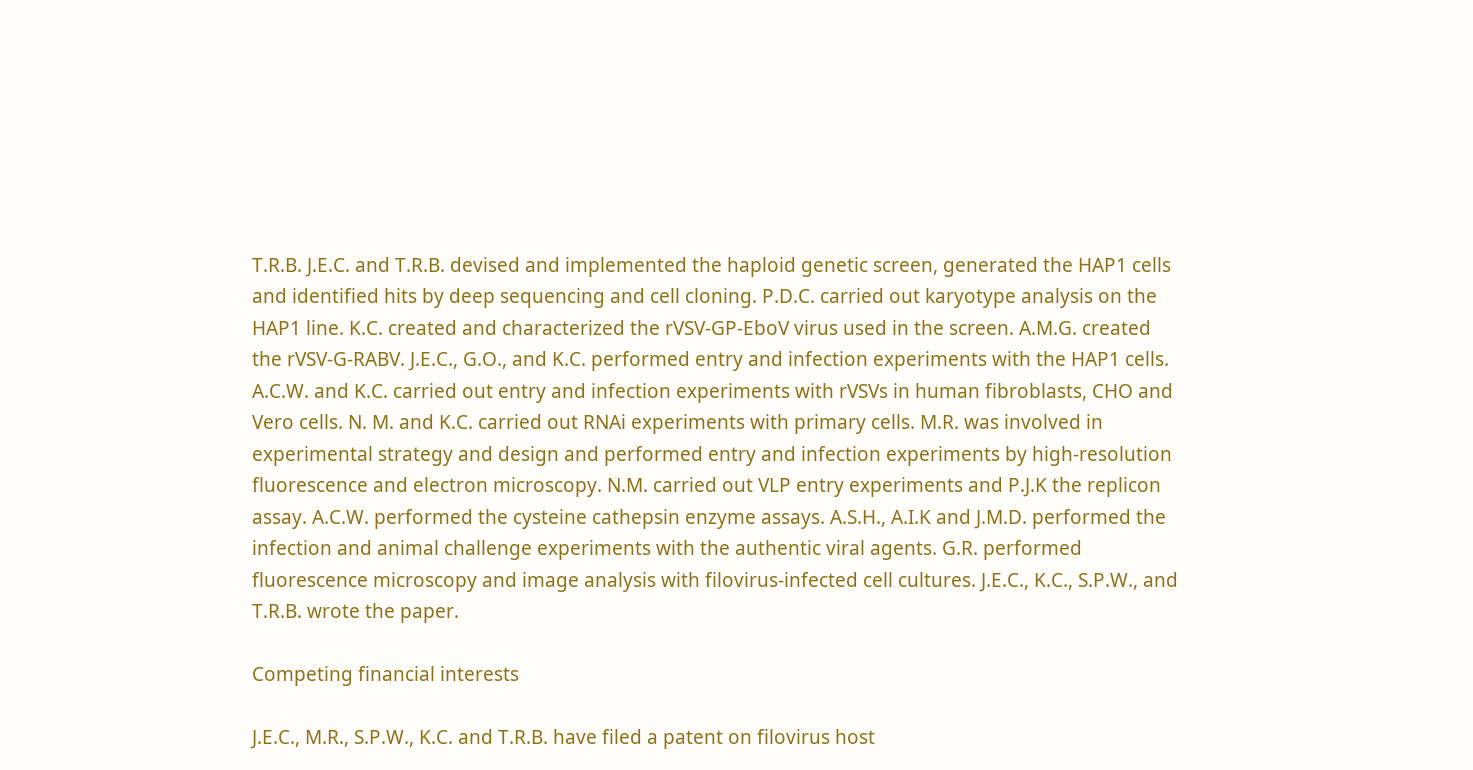T.R.B. J.E.C. and T.R.B. devised and implemented the haploid genetic screen, generated the HAP1 cells and identified hits by deep sequencing and cell cloning. P.D.C. carried out karyotype analysis on the HAP1 line. K.C. created and characterized the rVSV-GP-EboV virus used in the screen. A.M.G. created the rVSV-G-RABV. J.E.C., G.O., and K.C. performed entry and infection experiments with the HAP1 cells. A.C.W. and K.C. carried out entry and infection experiments with rVSVs in human fibroblasts, CHO and Vero cells. N. M. and K.C. carried out RNAi experiments with primary cells. M.R. was involved in experimental strategy and design and performed entry and infection experiments by high-resolution fluorescence and electron microscopy. N.M. carried out VLP entry experiments and P.J.K the replicon assay. A.C.W. performed the cysteine cathepsin enzyme assays. A.S.H., A.I.K and J.M.D. performed the infection and animal challenge experiments with the authentic viral agents. G.R. performed fluorescence microscopy and image analysis with filovirus-infected cell cultures. J.E.C., K.C., S.P.W., and T.R.B. wrote the paper.

Competing financial interests

J.E.C., M.R., S.P.W., K.C. and T.R.B. have filed a patent on filovirus host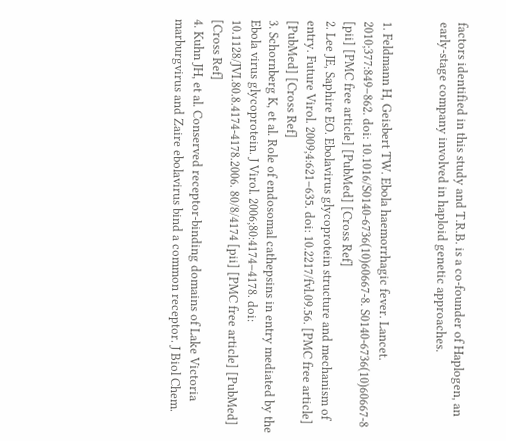factors identified in this study and T.R.B. is a co-founder of Haplogen, an early-stage company involved in haploid genetic approaches.


1. Feldmann H, Geisbert TW. Ebola haemorrhagic fever. Lancet. 2010;377:849–862. doi: 10.1016/S0140-6736(10)60667-8. S0140-6736(10)60667-8 [pii] [PMC free article] [PubMed] [Cross Ref]
2. Lee JE, Saphire EO. Ebolavirus glycoprotein structure and mechanism of entry. Future Virol. 2009;4:621–635. doi: 10.2217/fvl.09.56. [PMC free article] [PubMed] [Cross Ref]
3. Schornberg K, et al. Role of endosomal cathepsins in entry mediated by the Ebola virus glycoprotein. J Virol. 2006;80:4174–4178. doi: 10.1128/JVI.80.8.4174-4178.2006. 80/8/4174 [pii] [PMC free article] [PubMed] [Cross Ref]
4. Kuhn JH, et al. Conserved receptor-binding domains of Lake Victoria marburgvirus and Zaire ebolavirus bind a common receptor. J Biol Chem.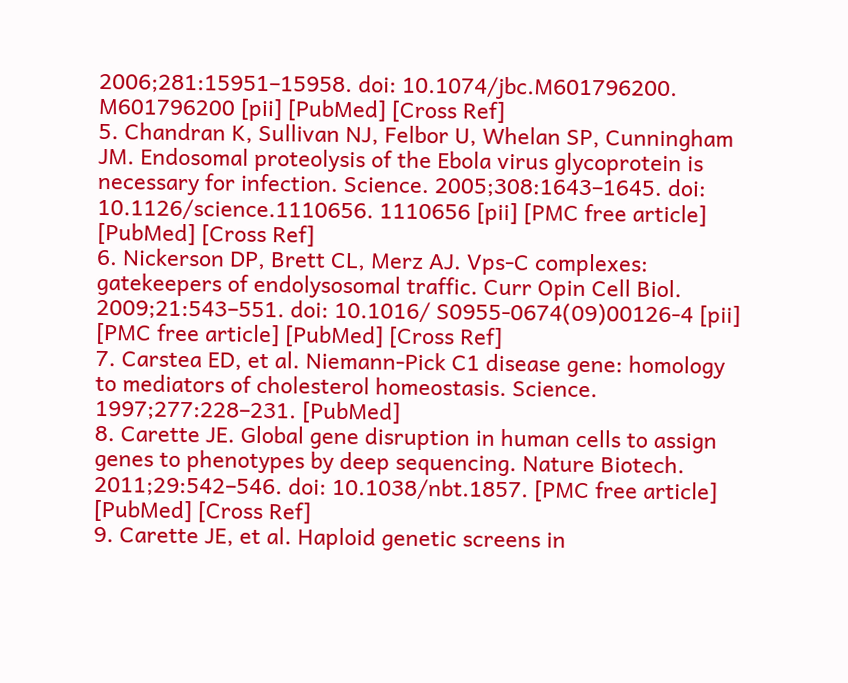2006;281:15951–15958. doi: 10.1074/jbc.M601796200. M601796200 [pii] [PubMed] [Cross Ref]
5. Chandran K, Sullivan NJ, Felbor U, Whelan SP, Cunningham JM. Endosomal proteolysis of the Ebola virus glycoprotein is necessary for infection. Science. 2005;308:1643–1645. doi: 10.1126/science.1110656. 1110656 [pii] [PMC free article] [PubMed] [Cross Ref]
6. Nickerson DP, Brett CL, Merz AJ. Vps-C complexes: gatekeepers of endolysosomal traffic. Curr Opin Cell Biol. 2009;21:543–551. doi: 10.1016/ S0955-0674(09)00126-4 [pii] [PMC free article] [PubMed] [Cross Ref]
7. Carstea ED, et al. Niemann-Pick C1 disease gene: homology to mediators of cholesterol homeostasis. Science. 1997;277:228–231. [PubMed]
8. Carette JE. Global gene disruption in human cells to assign genes to phenotypes by deep sequencing. Nature Biotech. 2011;29:542–546. doi: 10.1038/nbt.1857. [PMC free article] [PubMed] [Cross Ref]
9. Carette JE, et al. Haploid genetic screens in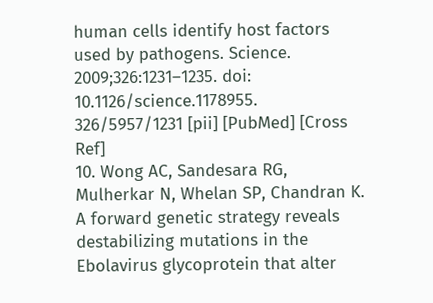human cells identify host factors used by pathogens. Science. 2009;326:1231–1235. doi: 10.1126/science.1178955. 326/5957/1231 [pii] [PubMed] [Cross Ref]
10. Wong AC, Sandesara RG, Mulherkar N, Whelan SP, Chandran K. A forward genetic strategy reveals destabilizing mutations in the Ebolavirus glycoprotein that alter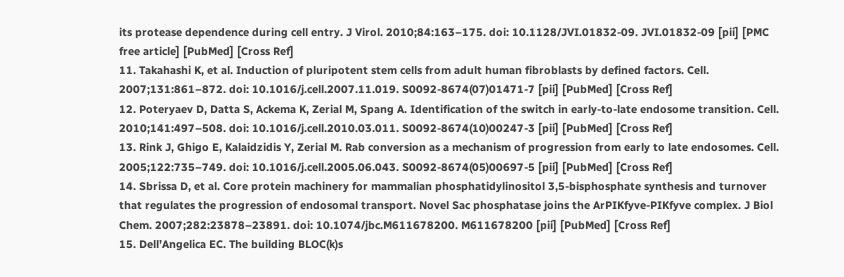its protease dependence during cell entry. J Virol. 2010;84:163–175. doi: 10.1128/JVI.01832-09. JVI.01832-09 [pii] [PMC free article] [PubMed] [Cross Ref]
11. Takahashi K, et al. Induction of pluripotent stem cells from adult human fibroblasts by defined factors. Cell. 2007;131:861–872. doi: 10.1016/j.cell.2007.11.019. S0092-8674(07)01471-7 [pii] [PubMed] [Cross Ref]
12. Poteryaev D, Datta S, Ackema K, Zerial M, Spang A. Identification of the switch in early-to-late endosome transition. Cell. 2010;141:497–508. doi: 10.1016/j.cell.2010.03.011. S0092-8674(10)00247-3 [pii] [PubMed] [Cross Ref]
13. Rink J, Ghigo E, Kalaidzidis Y, Zerial M. Rab conversion as a mechanism of progression from early to late endosomes. Cell. 2005;122:735–749. doi: 10.1016/j.cell.2005.06.043. S0092-8674(05)00697-5 [pii] [PubMed] [Cross Ref]
14. Sbrissa D, et al. Core protein machinery for mammalian phosphatidylinositol 3,5-bisphosphate synthesis and turnover that regulates the progression of endosomal transport. Novel Sac phosphatase joins the ArPIKfyve-PIKfyve complex. J Biol Chem. 2007;282:23878–23891. doi: 10.1074/jbc.M611678200. M611678200 [pii] [PubMed] [Cross Ref]
15. Dell’Angelica EC. The building BLOC(k)s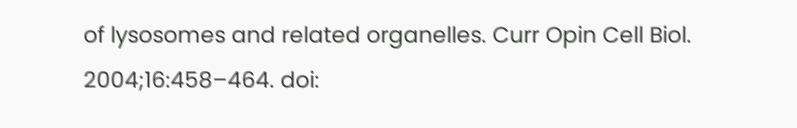of lysosomes and related organelles. Curr Opin Cell Biol. 2004;16:458–464. doi: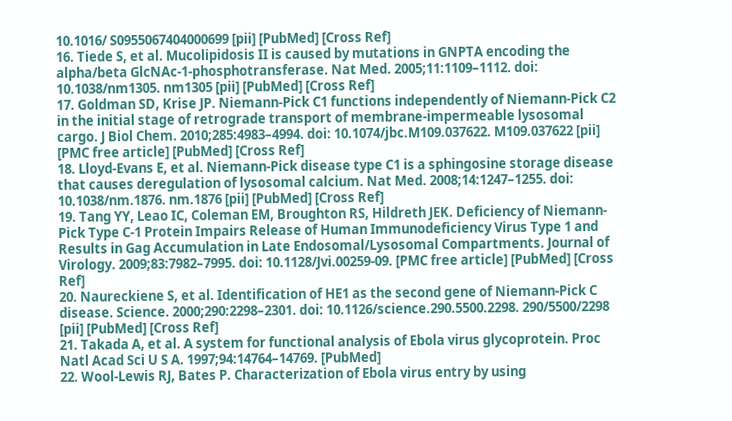10.1016/ S0955067404000699 [pii] [PubMed] [Cross Ref]
16. Tiede S, et al. Mucolipidosis II is caused by mutations in GNPTA encoding the alpha/beta GlcNAc-1-phosphotransferase. Nat Med. 2005;11:1109–1112. doi: 10.1038/nm1305. nm1305 [pii] [PubMed] [Cross Ref]
17. Goldman SD, Krise JP. Niemann-Pick C1 functions independently of Niemann-Pick C2 in the initial stage of retrograde transport of membrane-impermeable lysosomal cargo. J Biol Chem. 2010;285:4983–4994. doi: 10.1074/jbc.M109.037622. M109.037622 [pii] [PMC free article] [PubMed] [Cross Ref]
18. Lloyd-Evans E, et al. Niemann-Pick disease type C1 is a sphingosine storage disease that causes deregulation of lysosomal calcium. Nat Med. 2008;14:1247–1255. doi: 10.1038/nm.1876. nm.1876 [pii] [PubMed] [Cross Ref]
19. Tang YY, Leao IC, Coleman EM, Broughton RS, Hildreth JEK. Deficiency of Niemann-Pick Type C-1 Protein Impairs Release of Human Immunodeficiency Virus Type 1 and Results in Gag Accumulation in Late Endosomal/Lysosomal Compartments. Journal of Virology. 2009;83:7982–7995. doi: 10.1128/Jvi.00259-09. [PMC free article] [PubMed] [Cross Ref]
20. Naureckiene S, et al. Identification of HE1 as the second gene of Niemann-Pick C disease. Science. 2000;290:2298–2301. doi: 10.1126/science.290.5500.2298. 290/5500/2298 [pii] [PubMed] [Cross Ref]
21. Takada A, et al. A system for functional analysis of Ebola virus glycoprotein. Proc Natl Acad Sci U S A. 1997;94:14764–14769. [PubMed]
22. Wool-Lewis RJ, Bates P. Characterization of Ebola virus entry by using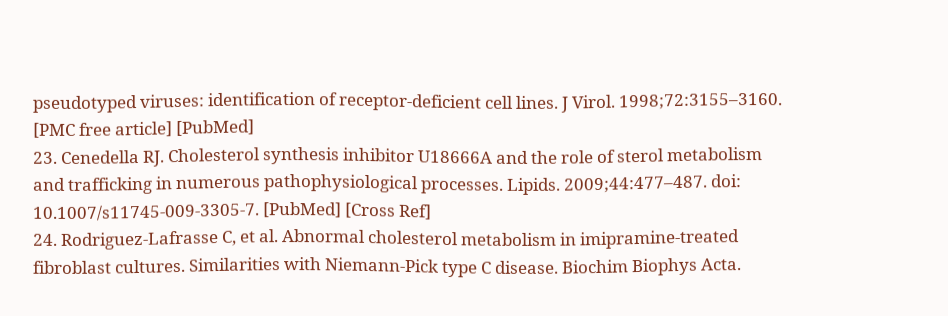pseudotyped viruses: identification of receptor-deficient cell lines. J Virol. 1998;72:3155–3160. [PMC free article] [PubMed]
23. Cenedella RJ. Cholesterol synthesis inhibitor U18666A and the role of sterol metabolism and trafficking in numerous pathophysiological processes. Lipids. 2009;44:477–487. doi: 10.1007/s11745-009-3305-7. [PubMed] [Cross Ref]
24. Rodriguez-Lafrasse C, et al. Abnormal cholesterol metabolism in imipramine-treated fibroblast cultures. Similarities with Niemann-Pick type C disease. Biochim Biophys Acta.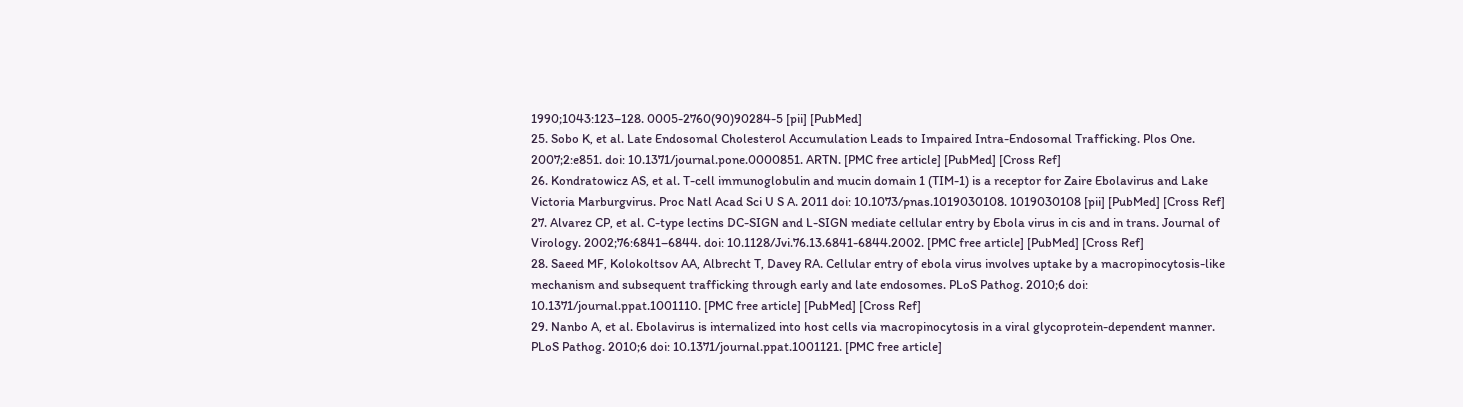1990;1043:123–128. 0005-2760(90)90284-5 [pii] [PubMed]
25. Sobo K, et al. Late Endosomal Cholesterol Accumulation Leads to Impaired Intra-Endosomal Trafficking. Plos One. 2007;2:e851. doi: 10.1371/journal.pone.0000851. ARTN. [PMC free article] [PubMed] [Cross Ref]
26. Kondratowicz AS, et al. T-cell immunoglobulin and mucin domain 1 (TIM-1) is a receptor for Zaire Ebolavirus and Lake Victoria Marburgvirus. Proc Natl Acad Sci U S A. 2011 doi: 10.1073/pnas.1019030108. 1019030108 [pii] [PubMed] [Cross Ref]
27. Alvarez CP, et al. C-type lectins DC-SIGN and L-SIGN mediate cellular entry by Ebola virus in cis and in trans. Journal of Virology. 2002;76:6841–6844. doi: 10.1128/Jvi.76.13.6841-6844.2002. [PMC free article] [PubMed] [Cross Ref]
28. Saeed MF, Kolokoltsov AA, Albrecht T, Davey RA. Cellular entry of ebola virus involves uptake by a macropinocytosis-like mechanism and subsequent trafficking through early and late endosomes. PLoS Pathog. 2010;6 doi: 10.1371/journal.ppat.1001110. [PMC free article] [PubMed] [Cross Ref]
29. Nanbo A, et al. Ebolavirus is internalized into host cells via macropinocytosis in a viral glycoprotein-dependent manner. PLoS Pathog. 2010;6 doi: 10.1371/journal.ppat.1001121. [PMC free article]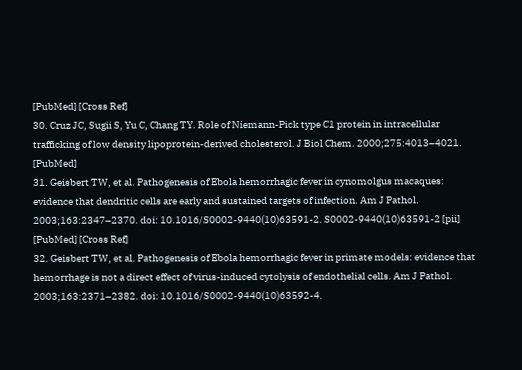[PubMed] [Cross Ref]
30. Cruz JC, Sugii S, Yu C, Chang TY. Role of Niemann-Pick type C1 protein in intracellular trafficking of low density lipoprotein-derived cholesterol. J Biol Chem. 2000;275:4013–4021. [PubMed]
31. Geisbert TW, et al. Pathogenesis of Ebola hemorrhagic fever in cynomolgus macaques: evidence that dendritic cells are early and sustained targets of infection. Am J Pathol. 2003;163:2347–2370. doi: 10.1016/S0002-9440(10)63591-2. S0002-9440(10)63591-2 [pii] [PubMed] [Cross Ref]
32. Geisbert TW, et al. Pathogenesis of Ebola hemorrhagic fever in primate models: evidence that hemorrhage is not a direct effect of virus-induced cytolysis of endothelial cells. Am J Pathol. 2003;163:2371–2382. doi: 10.1016/S0002-9440(10)63592-4.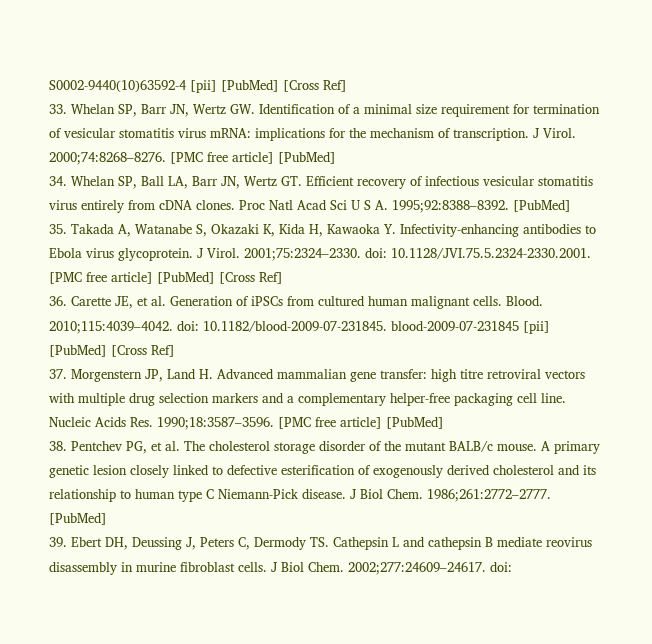S0002-9440(10)63592-4 [pii] [PubMed] [Cross Ref]
33. Whelan SP, Barr JN, Wertz GW. Identification of a minimal size requirement for termination of vesicular stomatitis virus mRNA: implications for the mechanism of transcription. J Virol. 2000;74:8268–8276. [PMC free article] [PubMed]
34. Whelan SP, Ball LA, Barr JN, Wertz GT. Efficient recovery of infectious vesicular stomatitis virus entirely from cDNA clones. Proc Natl Acad Sci U S A. 1995;92:8388–8392. [PubMed]
35. Takada A, Watanabe S, Okazaki K, Kida H, Kawaoka Y. Infectivity-enhancing antibodies to Ebola virus glycoprotein. J Virol. 2001;75:2324–2330. doi: 10.1128/JVI.75.5.2324-2330.2001. [PMC free article] [PubMed] [Cross Ref]
36. Carette JE, et al. Generation of iPSCs from cultured human malignant cells. Blood. 2010;115:4039–4042. doi: 10.1182/blood-2009-07-231845. blood-2009-07-231845 [pii] [PubMed] [Cross Ref]
37. Morgenstern JP, Land H. Advanced mammalian gene transfer: high titre retroviral vectors with multiple drug selection markers and a complementary helper-free packaging cell line. Nucleic Acids Res. 1990;18:3587–3596. [PMC free article] [PubMed]
38. Pentchev PG, et al. The cholesterol storage disorder of the mutant BALB/c mouse. A primary genetic lesion closely linked to defective esterification of exogenously derived cholesterol and its relationship to human type C Niemann-Pick disease. J Biol Chem. 1986;261:2772–2777. [PubMed]
39. Ebert DH, Deussing J, Peters C, Dermody TS. Cathepsin L and cathepsin B mediate reovirus disassembly in murine fibroblast cells. J Biol Chem. 2002;277:24609–24617. doi: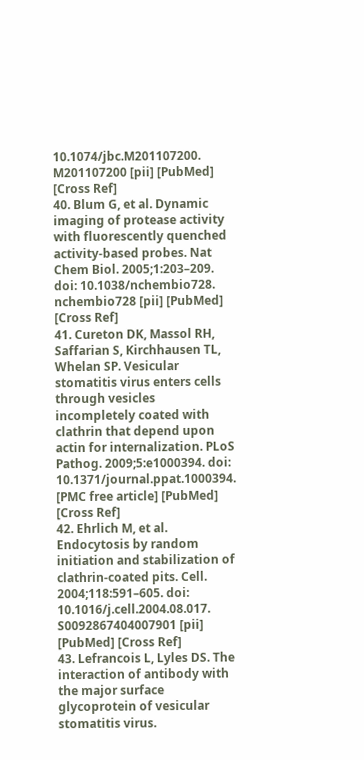10.1074/jbc.M201107200. M201107200 [pii] [PubMed] [Cross Ref]
40. Blum G, et al. Dynamic imaging of protease activity with fluorescently quenched activity-based probes. Nat Chem Biol. 2005;1:203–209. doi: 10.1038/nchembio728. nchembio728 [pii] [PubMed] [Cross Ref]
41. Cureton DK, Massol RH, Saffarian S, Kirchhausen TL, Whelan SP. Vesicular stomatitis virus enters cells through vesicles incompletely coated with clathrin that depend upon actin for internalization. PLoS Pathog. 2009;5:e1000394. doi: 10.1371/journal.ppat.1000394. [PMC free article] [PubMed] [Cross Ref]
42. Ehrlich M, et al. Endocytosis by random initiation and stabilization of clathrin-coated pits. Cell. 2004;118:591–605. doi: 10.1016/j.cell.2004.08.017. S0092867404007901 [pii] [PubMed] [Cross Ref]
43. Lefrancois L, Lyles DS. The interaction of antibody with the major surface glycoprotein of vesicular stomatitis virus.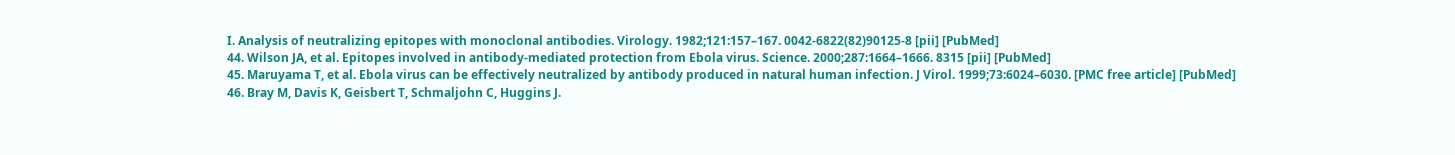I. Analysis of neutralizing epitopes with monoclonal antibodies. Virology. 1982;121:157–167. 0042-6822(82)90125-8 [pii] [PubMed]
44. Wilson JA, et al. Epitopes involved in antibody-mediated protection from Ebola virus. Science. 2000;287:1664–1666. 8315 [pii] [PubMed]
45. Maruyama T, et al. Ebola virus can be effectively neutralized by antibody produced in natural human infection. J Virol. 1999;73:6024–6030. [PMC free article] [PubMed]
46. Bray M, Davis K, Geisbert T, Schmaljohn C, Huggins J.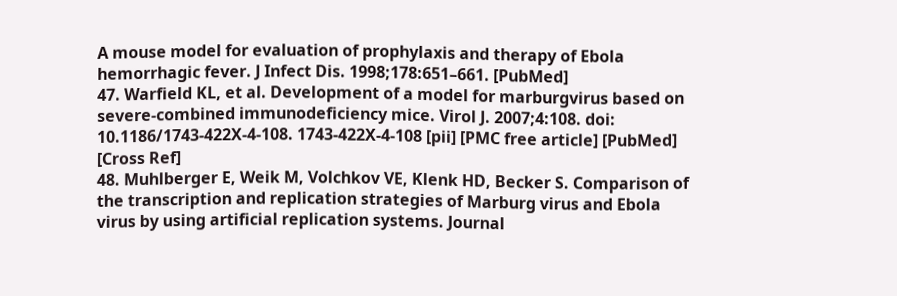A mouse model for evaluation of prophylaxis and therapy of Ebola hemorrhagic fever. J Infect Dis. 1998;178:651–661. [PubMed]
47. Warfield KL, et al. Development of a model for marburgvirus based on severe-combined immunodeficiency mice. Virol J. 2007;4:108. doi: 10.1186/1743-422X-4-108. 1743-422X-4-108 [pii] [PMC free article] [PubMed] [Cross Ref]
48. Muhlberger E, Weik M, Volchkov VE, Klenk HD, Becker S. Comparison of the transcription and replication strategies of Marburg virus and Ebola virus by using artificial replication systems. Journal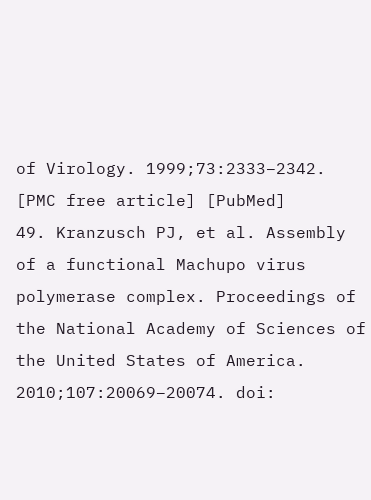of Virology. 1999;73:2333–2342. [PMC free article] [PubMed]
49. Kranzusch PJ, et al. Assembly of a functional Machupo virus polymerase complex. Proceedings of the National Academy of Sciences of the United States of America. 2010;107:20069–20074. doi: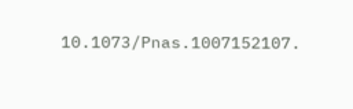10.1073/Pnas.1007152107.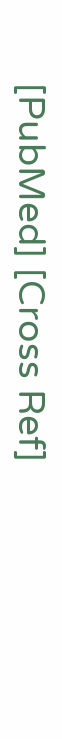[PubMed] [Cross Ref]